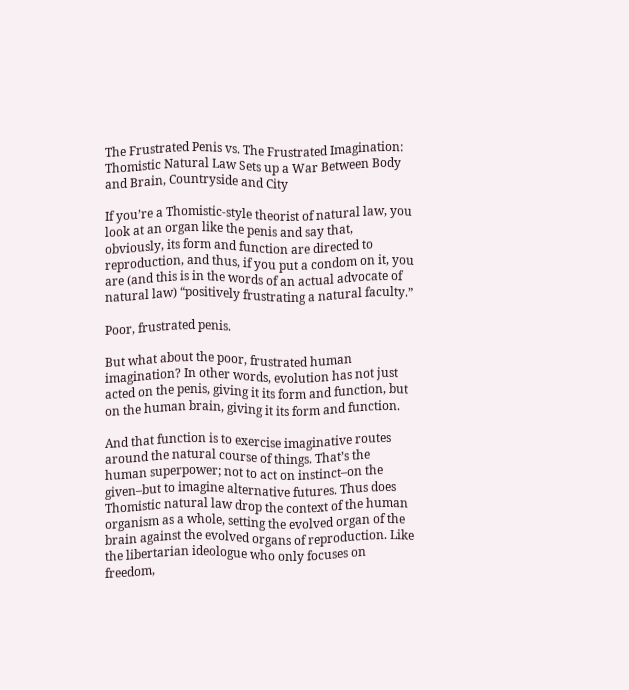The Frustrated Penis vs. The Frustrated Imagination: Thomistic Natural Law Sets up a War Between Body and Brain, Countryside and City

If you’re a Thomistic-style theorist of natural law, you look at an organ like the penis and say that, obviously, its form and function are directed to reproduction, and thus, if you put a condom on it, you are (and this is in the words of an actual advocate of natural law) “positively frustrating a natural faculty.”

Poor, frustrated penis.

But what about the poor, frustrated human imagination? In other words, evolution has not just acted on the penis, giving it its form and function, but on the human brain, giving it its form and function.

And that function is to exercise imaginative routes around the natural course of things. That’s the human superpower; not to act on instinct–on the given–but to imagine alternative futures. Thus does Thomistic natural law drop the context of the human organism as a whole, setting the evolved organ of the brain against the evolved organs of reproduction. Like the libertarian ideologue who only focuses on freedom,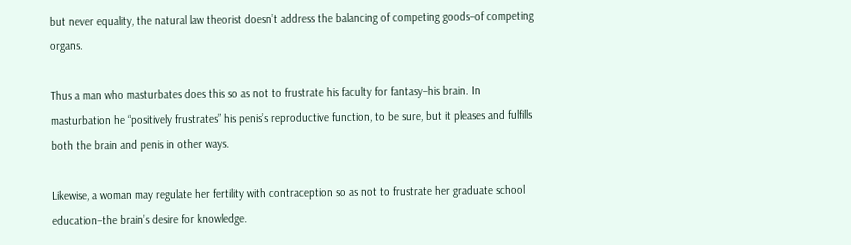but never equality, the natural law theorist doesn’t address the balancing of competing goods–of competing organs.

Thus a man who masturbates does this so as not to frustrate his faculty for fantasy–his brain. In masturbation he “positively frustrates” his penis’s reproductive function, to be sure, but it pleases and fulfills both the brain and penis in other ways.

Likewise, a woman may regulate her fertility with contraception so as not to frustrate her graduate school education–the brain’s desire for knowledge.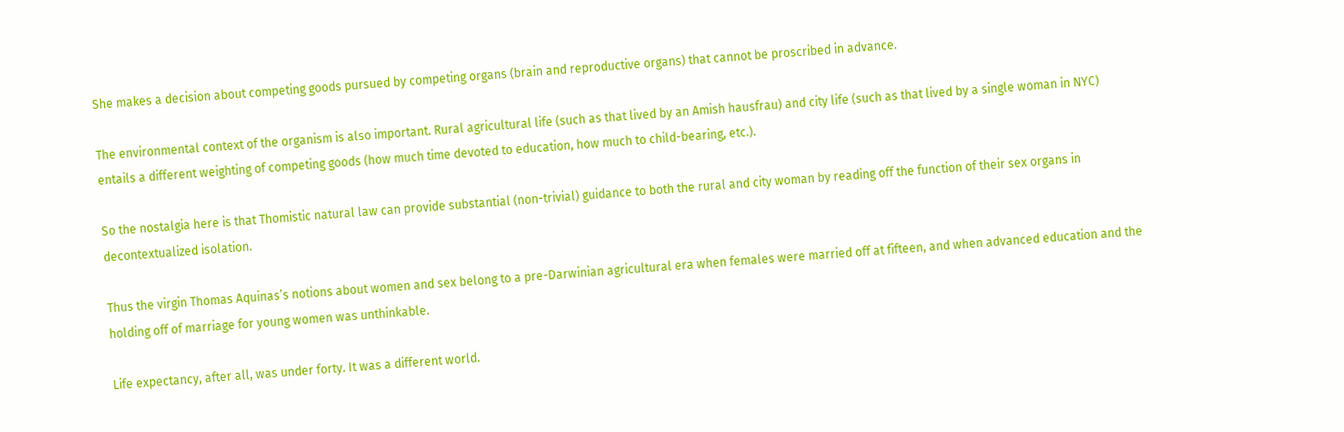She makes a decision about competing goods pursued by competing organs (brain and reproductive organs) that cannot be proscribed in advance.

The environmental context of the organism is also important. Rural agricultural life (such as that lived by an Amish hausfrau) and city life (such as that lived by a single woman in NYC) entails a different weighting of competing goods (how much time devoted to education, how much to child-bearing, etc.).

So the nostalgia here is that Thomistic natural law can provide substantial (non-trivial) guidance to both the rural and city woman by reading off the function of their sex organs in decontextualized isolation.

Thus the virgin Thomas Aquinas’s notions about women and sex belong to a pre-Darwinian agricultural era when females were married off at fifteen, and when advanced education and the holding off of marriage for young women was unthinkable.

Life expectancy, after all, was under forty. It was a different world.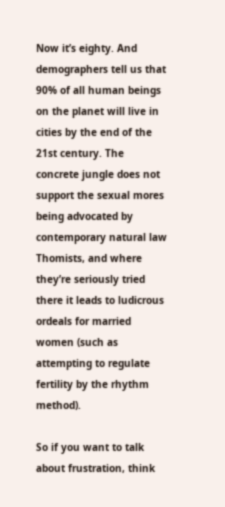Now it’s eighty. And demographers tell us that 90% of all human beings on the planet will live in cities by the end of the 21st century. The concrete jungle does not support the sexual mores being advocated by contemporary natural law Thomists, and where they’re seriously tried there it leads to ludicrous ordeals for married women (such as attempting to regulate fertility by the rhythm method).

So if you want to talk about frustration, think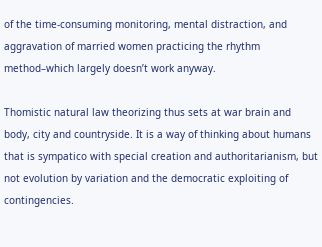of the time-consuming monitoring, mental distraction, and aggravation of married women practicing the rhythm method–which largely doesn’t work anyway.

Thomistic natural law theorizing thus sets at war brain and body, city and countryside. It is a way of thinking about humans that is sympatico with special creation and authoritarianism, but not evolution by variation and the democratic exploiting of contingencies.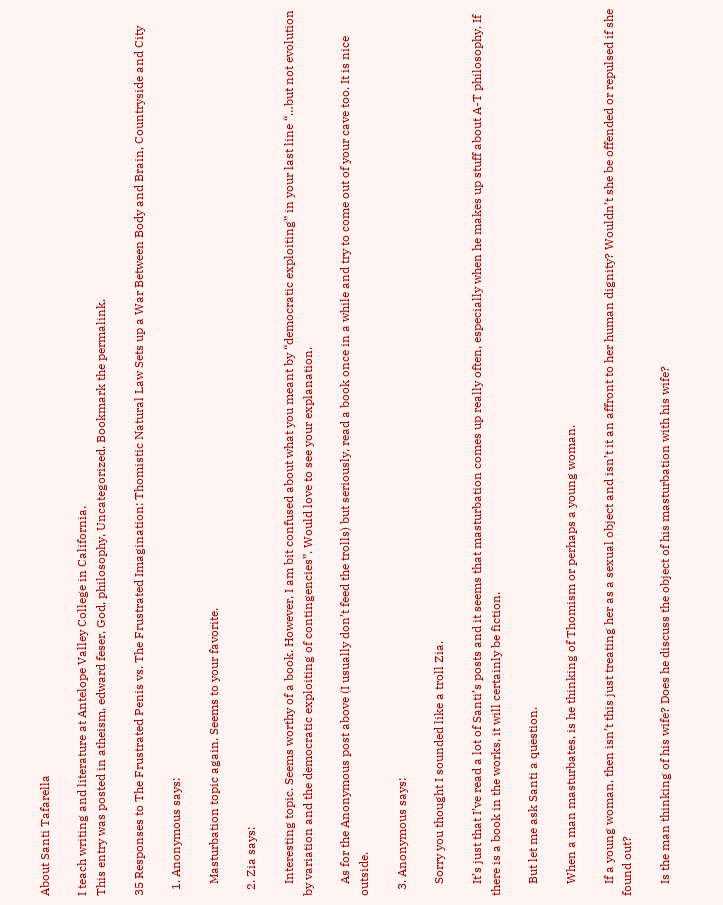About Santi Tafarella

I teach writing and literature at Antelope Valley College in California.
This entry was posted in atheism, edward feser, God, philosophy, Uncategorized. Bookmark the permalink.

35 Responses to The Frustrated Penis vs. The Frustrated Imagination: Thomistic Natural Law Sets up a War Between Body and Brain, Countryside and City

  1. Anonymous says:

    Masturbation topic again. Seems to your favorite.

  2. Zia says:

    Interesting topic. Seems worthy of a book. However, I am bit confused about what you meant by “democratic exploiting” in your last line “…but not evolution by variation and the democratic exploiting of contingencies”. Would love to see your explanation.

    As for the Anonymous post above (I usually don’t feed the trolls) but seriously, read a book once in a while and try to come out of your cave too. It is nice outside.

  3. Anonymous says:

    Sorry you thought I sounded like a troll Zia.

    It’s just that I’ve read a lot of Santi’s posts and it seems that masturbation comes up really often, especially when he makes up stuff about A-T philosophy. If there is a book in the works, it will certainly be fiction.

    But let me ask Santi a question.

    When a man masturbates, is he thinking of Thomism or perhaps a young woman.

    If a young woman, then isn’t this just treating her as a sexual object and isn’t it an affront to her human dignity? Wouldn’t she be offended or repulsed if she found out?

    Is the man thinking of his wife? Does he discuss the object of his masturbation with his wife?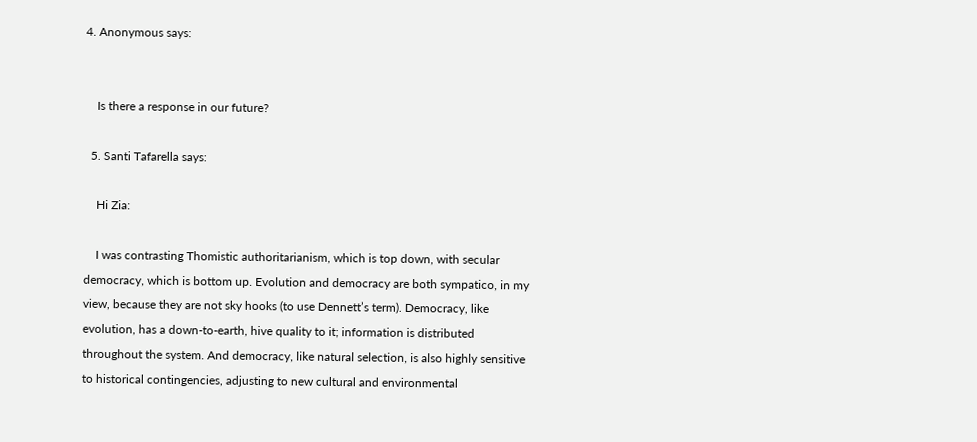4. Anonymous says:


    Is there a response in our future?

  5. Santi Tafarella says:

    Hi Zia:

    I was contrasting Thomistic authoritarianism, which is top down, with secular democracy, which is bottom up. Evolution and democracy are both sympatico, in my view, because they are not sky hooks (to use Dennett’s term). Democracy, like evolution, has a down-to-earth, hive quality to it; information is distributed throughout the system. And democracy, like natural selection, is also highly sensitive to historical contingencies, adjusting to new cultural and environmental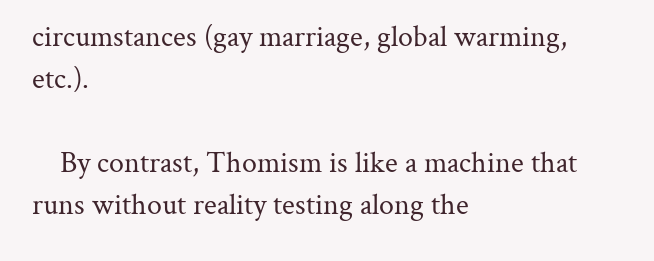circumstances (gay marriage, global warming, etc.).

    By contrast, Thomism is like a machine that runs without reality testing along the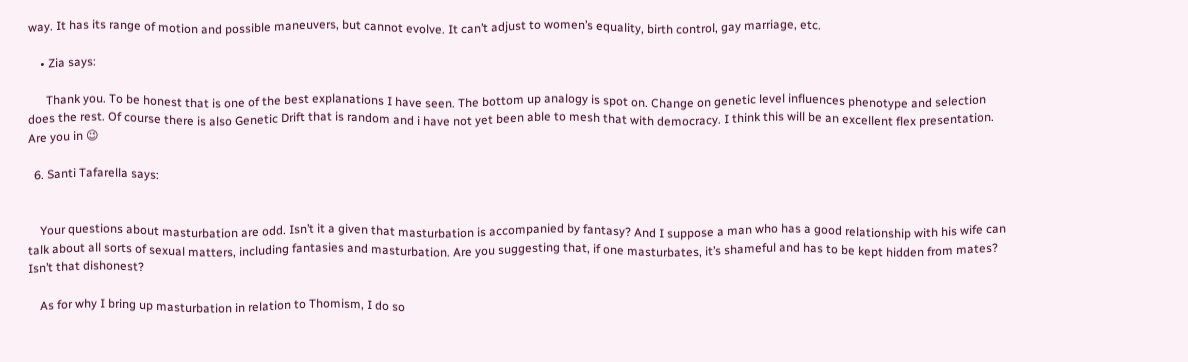way. It has its range of motion and possible maneuvers, but cannot evolve. It can’t adjust to women’s equality, birth control, gay marriage, etc.

    • Zia says:

      Thank you. To be honest that is one of the best explanations I have seen. The bottom up analogy is spot on. Change on genetic level influences phenotype and selection does the rest. Of course there is also Genetic Drift that is random and i have not yet been able to mesh that with democracy. I think this will be an excellent flex presentation. Are you in 😉

  6. Santi Tafarella says:


    Your questions about masturbation are odd. Isn’t it a given that masturbation is accompanied by fantasy? And I suppose a man who has a good relationship with his wife can talk about all sorts of sexual matters, including fantasies and masturbation. Are you suggesting that, if one masturbates, it’s shameful and has to be kept hidden from mates? Isn’t that dishonest?

    As for why I bring up masturbation in relation to Thomism, I do so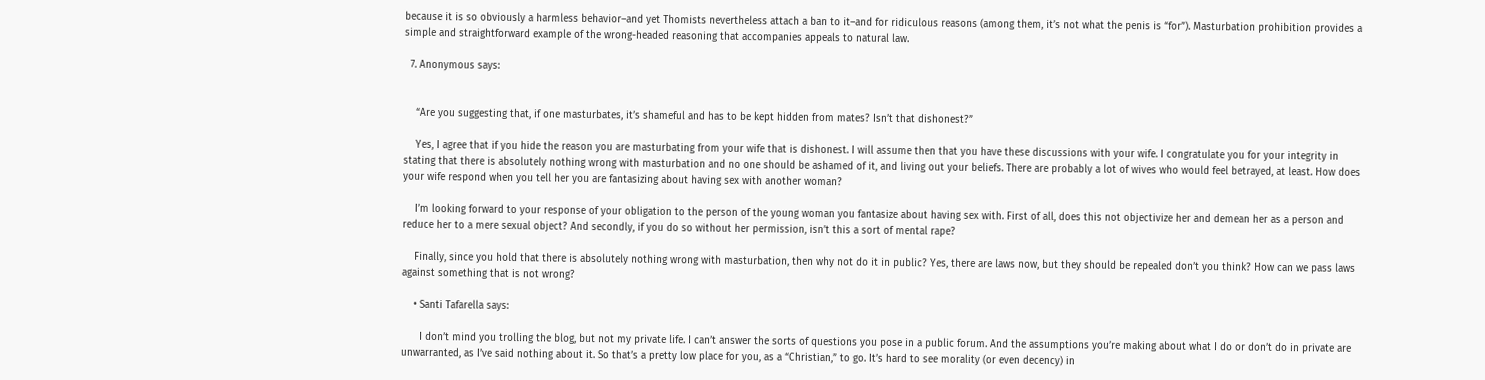because it is so obviously a harmless behavior–and yet Thomists nevertheless attach a ban to it–and for ridiculous reasons (among them, it’s not what the penis is “for”). Masturbation prohibition provides a simple and straightforward example of the wrong-headed reasoning that accompanies appeals to natural law.

  7. Anonymous says:


    “Are you suggesting that, if one masturbates, it’s shameful and has to be kept hidden from mates? Isn’t that dishonest?”

    Yes, I agree that if you hide the reason you are masturbating from your wife that is dishonest. I will assume then that you have these discussions with your wife. I congratulate you for your integrity in stating that there is absolutely nothing wrong with masturbation and no one should be ashamed of it, and living out your beliefs. There are probably a lot of wives who would feel betrayed, at least. How does your wife respond when you tell her you are fantasizing about having sex with another woman?

    I’m looking forward to your response of your obligation to the person of the young woman you fantasize about having sex with. First of all, does this not objectivize her and demean her as a person and reduce her to a mere sexual object? And secondly, if you do so without her permission, isn’t this a sort of mental rape?

    Finally, since you hold that there is absolutely nothing wrong with masturbation, then why not do it in public? Yes, there are laws now, but they should be repealed don’t you think? How can we pass laws against something that is not wrong?

    • Santi Tafarella says:

      I don’t mind you trolling the blog, but not my private life. I can’t answer the sorts of questions you pose in a public forum. And the assumptions you’re making about what I do or don’t do in private are unwarranted, as I’ve said nothing about it. So that’s a pretty low place for you, as a “Christian,” to go. It’s hard to see morality (or even decency) in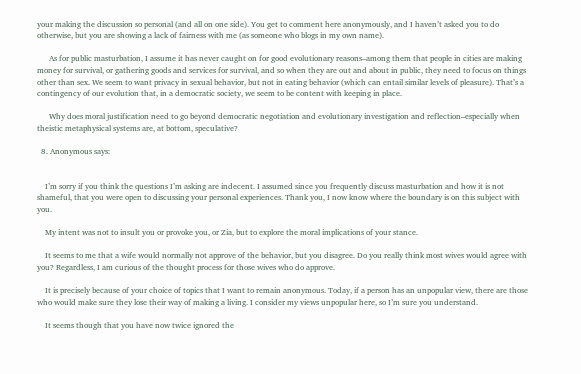your making the discussion so personal (and all on one side). You get to comment here anonymously, and I haven’t asked you to do otherwise, but you are showing a lack of fairness with me (as someone who blogs in my own name).

      As for public masturbation, I assume it has never caught on for good evolutionary reasons–among them that people in cities are making money for survival, or gathering goods and services for survival, and so when they are out and about in public, they need to focus on things other than sex. We seem to want privacy in sexual behavior, but not in eating behavior (which can entail similar levels of pleasure). That’s a contingency of our evolution that, in a democratic society, we seem to be content with keeping in place.

      Why does moral justification need to go beyond democratic negotiation and evolutionary investigation and reflection–especially when theistic metaphysical systems are, at bottom, speculative?

  8. Anonymous says:


    I’m sorry if you think the questions I’m asking are indecent. I assumed since you frequently discuss masturbation and how it is not shameful, that you were open to discussing your personal experiences. Thank you, I now know where the boundary is on this subject with you.

    My intent was not to insult you or provoke you, or Zia, but to explore the moral implications of your stance.

    It seems to me that a wife would normally not approve of the behavior, but you disagree. Do you really think most wives would agree with you? Regardless, I am curious of the thought process for those wives who do approve.

    It is precisely because of your choice of topics that I want to remain anonymous. Today, if a person has an unpopular view, there are those who would make sure they lose their way of making a living. I consider my views unpopular here, so I’m sure you understand.

    It seems though that you have now twice ignored the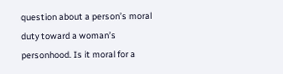question about a person’s moral duty toward a woman’s personhood. Is it moral for a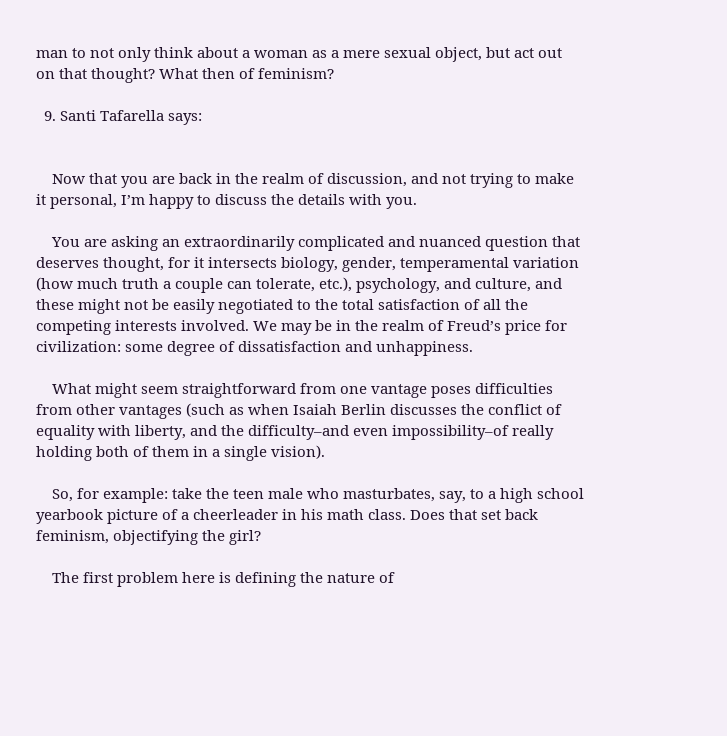man to not only think about a woman as a mere sexual object, but act out on that thought? What then of feminism?

  9. Santi Tafarella says:


    Now that you are back in the realm of discussion, and not trying to make it personal, I’m happy to discuss the details with you.

    You are asking an extraordinarily complicated and nuanced question that deserves thought, for it intersects biology, gender, temperamental variation (how much truth a couple can tolerate, etc.), psychology, and culture, and these might not be easily negotiated to the total satisfaction of all the competing interests involved. We may be in the realm of Freud’s price for civilization: some degree of dissatisfaction and unhappiness.

    What might seem straightforward from one vantage poses difficulties from other vantages (such as when Isaiah Berlin discusses the conflict of equality with liberty, and the difficulty–and even impossibility–of really holding both of them in a single vision).

    So, for example: take the teen male who masturbates, say, to a high school yearbook picture of a cheerleader in his math class. Does that set back feminism, objectifying the girl?

    The first problem here is defining the nature of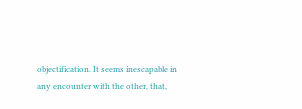objectification. It seems inescapable in any encounter with the other, that,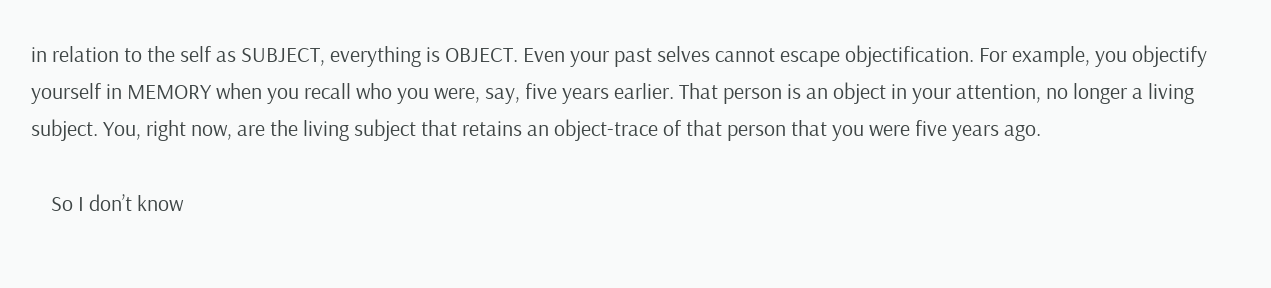in relation to the self as SUBJECT, everything is OBJECT. Even your past selves cannot escape objectification. For example, you objectify yourself in MEMORY when you recall who you were, say, five years earlier. That person is an object in your attention, no longer a living subject. You, right now, are the living subject that retains an object-trace of that person that you were five years ago.

    So I don’t know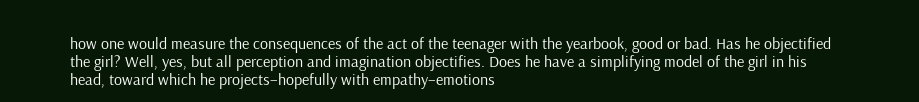how one would measure the consequences of the act of the teenager with the yearbook, good or bad. Has he objectified the girl? Well, yes, but all perception and imagination objectifies. Does he have a simplifying model of the girl in his head, toward which he projects–hopefully with empathy–emotions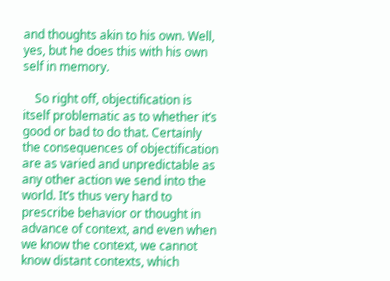and thoughts akin to his own. Well, yes, but he does this with his own self in memory.

    So right off, objectification is itself problematic as to whether it’s good or bad to do that. Certainly the consequences of objectification are as varied and unpredictable as any other action we send into the world. It’s thus very hard to prescribe behavior or thought in advance of context, and even when we know the context, we cannot know distant contexts, which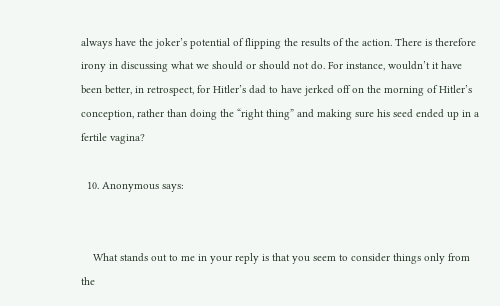always have the joker’s potential of flipping the results of the action. There is therefore irony in discussing what we should or should not do. For instance, wouldn’t it have been better, in retrospect, for Hitler’s dad to have jerked off on the morning of Hitler’s conception, rather than doing the “right thing” and making sure his seed ended up in a fertile vagina?

  10. Anonymous says:


    What stands out to me in your reply is that you seem to consider things only from the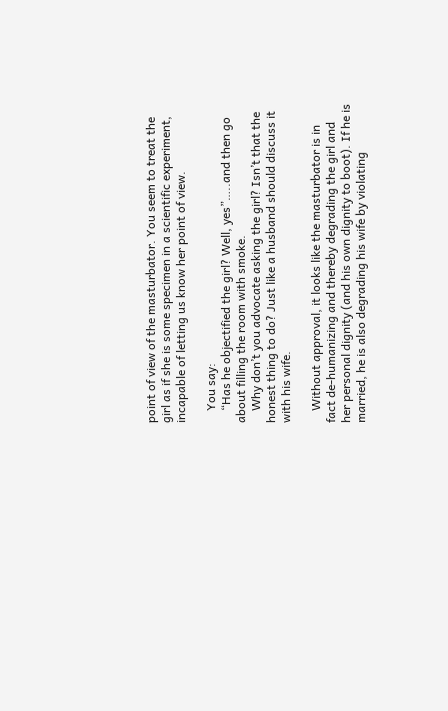point of view of the masturbator. You seem to treat the girl as if she is some specimen in a scientific experiment, incapable of letting us know her point of view.

    You say:
    “Has he objectified the girl? Well, yes”…..and then go about filling the room with smoke.
    Why don’t you advocate asking the girl? Isn’t that the honest thing to do? Just like a husband should discuss it with his wife.

    Without approval, it looks like the masturbator is in fact de-humanizing and thereby degrading the girl and her personal dignity (and his own dignity to boot). If he is married, he is also degrading his wife by violating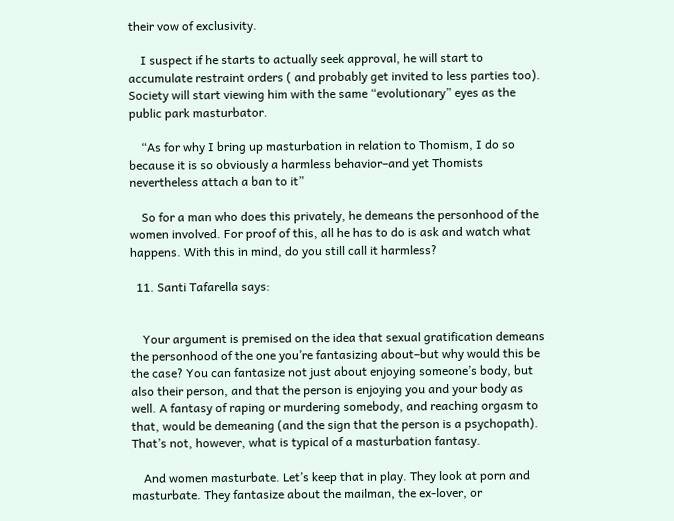their vow of exclusivity.

    I suspect if he starts to actually seek approval, he will start to accumulate restraint orders ( and probably get invited to less parties too). Society will start viewing him with the same “evolutionary” eyes as the public park masturbator.

    “As for why I bring up masturbation in relation to Thomism, I do so because it is so obviously a harmless behavior–and yet Thomists nevertheless attach a ban to it”

    So for a man who does this privately, he demeans the personhood of the women involved. For proof of this, all he has to do is ask and watch what happens. With this in mind, do you still call it harmless?

  11. Santi Tafarella says:


    Your argument is premised on the idea that sexual gratification demeans the personhood of the one you’re fantasizing about–but why would this be the case? You can fantasize not just about enjoying someone’s body, but also their person, and that the person is enjoying you and your body as well. A fantasy of raping or murdering somebody, and reaching orgasm to that, would be demeaning (and the sign that the person is a psychopath). That’s not, however, what is typical of a masturbation fantasy.

    And women masturbate. Let’s keep that in play. They look at porn and masturbate. They fantasize about the mailman, the ex-lover, or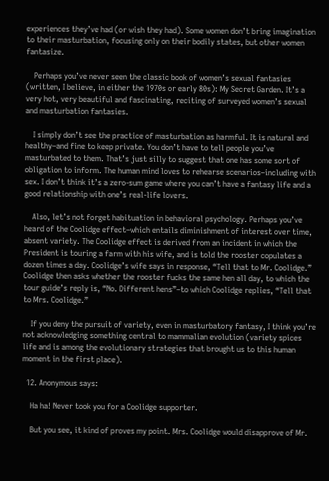experiences they’ve had (or wish they had). Some women don’t bring imagination to their masturbation, focusing only on their bodily states, but other women fantasize.

    Perhaps you’ve never seen the classic book of women’s sexual fantasies (written, I believe, in either the 1970s or early 80s): My Secret Garden. It’s a very hot, very beautiful and fascinating, reciting of surveyed women’s sexual and masturbation fantasies.

    I simply don’t see the practice of masturbation as harmful. It is natural and healthy–and fine to keep private. You don’t have to tell people you’ve masturbated to them. That’s just silly to suggest that one has some sort of obligation to inform. The human mind loves to rehearse scenarios–including with sex. I don’t think it’s a zero-sum game where you can’t have a fantasy life and a good relationship with one’s real-life lovers.

    Also, let’s not forget habituation in behavioral psychology. Perhaps you’ve heard of the Coolidge effect–which entails diminishment of interest over time, absent variety. The Coolidge effect is derived from an incident in which the President is touring a farm with his wife, and is told the rooster copulates a dozen times a day. Coolidge’s wife says in response, “Tell that to Mr. Coolidge.” Coolidge then asks whether the rooster fucks the same hen all day, to which the tour guide’s reply is, “No. Different hens”–to which Coolidge replies, “Tell that to Mrs. Coolidge.”

    If you deny the pursuit of variety, even in masturbatory fantasy, I think you’re not acknowledging something central to mammalian evolution (variety spices life and is among the evolutionary strategies that brought us to this human moment in the first place).

  12. Anonymous says:

    Ha ha! Never took you for a Coolidge supporter.

    But you see, it kind of proves my point. Mrs. Coolidge would disapprove of Mr.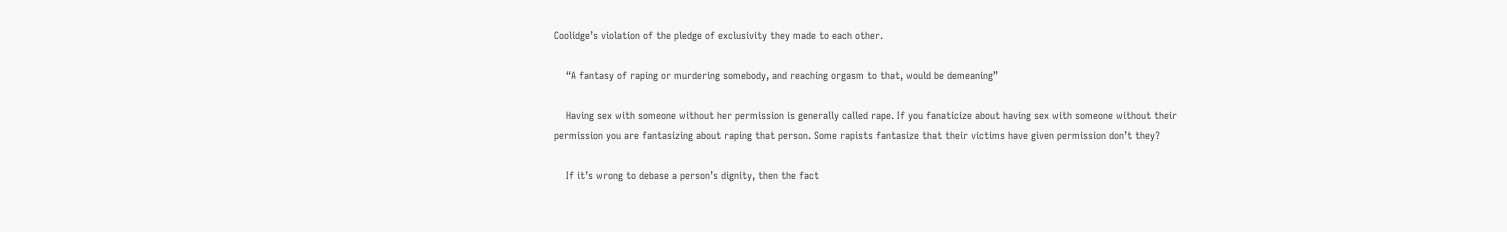Coolidge’s violation of the pledge of exclusivity they made to each other.

    “A fantasy of raping or murdering somebody, and reaching orgasm to that, would be demeaning”

    Having sex with someone without her permission is generally called rape. If you fanaticize about having sex with someone without their permission you are fantasizing about raping that person. Some rapists fantasize that their victims have given permission don’t they?

    If it’s wrong to debase a person’s dignity, then the fact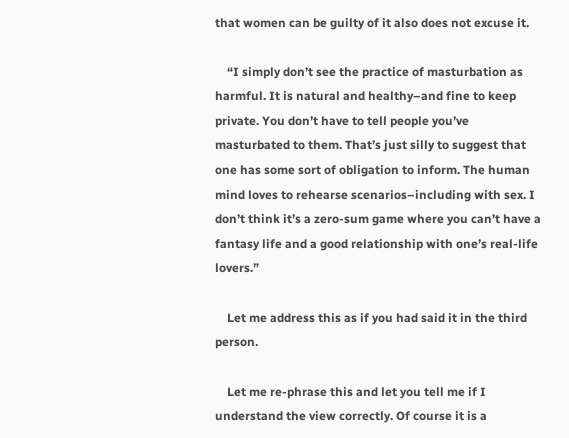that women can be guilty of it also does not excuse it.

    “I simply don’t see the practice of masturbation as harmful. It is natural and healthy–and fine to keep private. You don’t have to tell people you’ve masturbated to them. That’s just silly to suggest that one has some sort of obligation to inform. The human mind loves to rehearse scenarios–including with sex. I don’t think it’s a zero-sum game where you can’t have a fantasy life and a good relationship with one’s real-life lovers.”

    Let me address this as if you had said it in the third person.

    Let me re-phrase this and let you tell me if I understand the view correctly. Of course it is a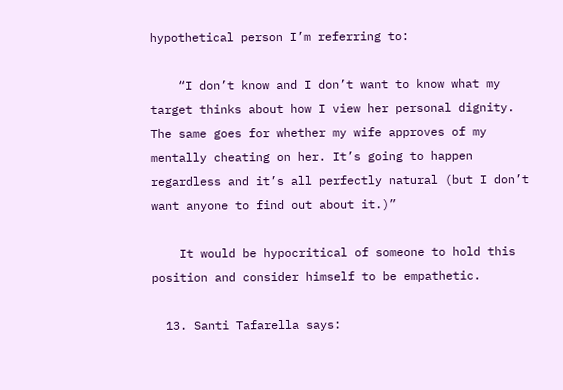hypothetical person I’m referring to:

    “I don’t know and I don’t want to know what my target thinks about how I view her personal dignity. The same goes for whether my wife approves of my mentally cheating on her. It’s going to happen regardless and it’s all perfectly natural (but I don’t want anyone to find out about it.)”

    It would be hypocritical of someone to hold this position and consider himself to be empathetic.

  13. Santi Tafarella says: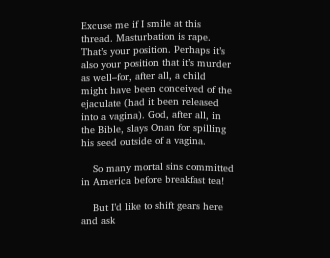Excuse me if I smile at this thread. Masturbation is rape. That’s your position. Perhaps it’s also your position that it’s murder as well–for, after all, a child might have been conceived of the ejaculate (had it been released into a vagina). God, after all, in the Bible, slays Onan for spilling his seed outside of a vagina.

    So many mortal sins committed in America before breakfast tea!

    But I’d like to shift gears here and ask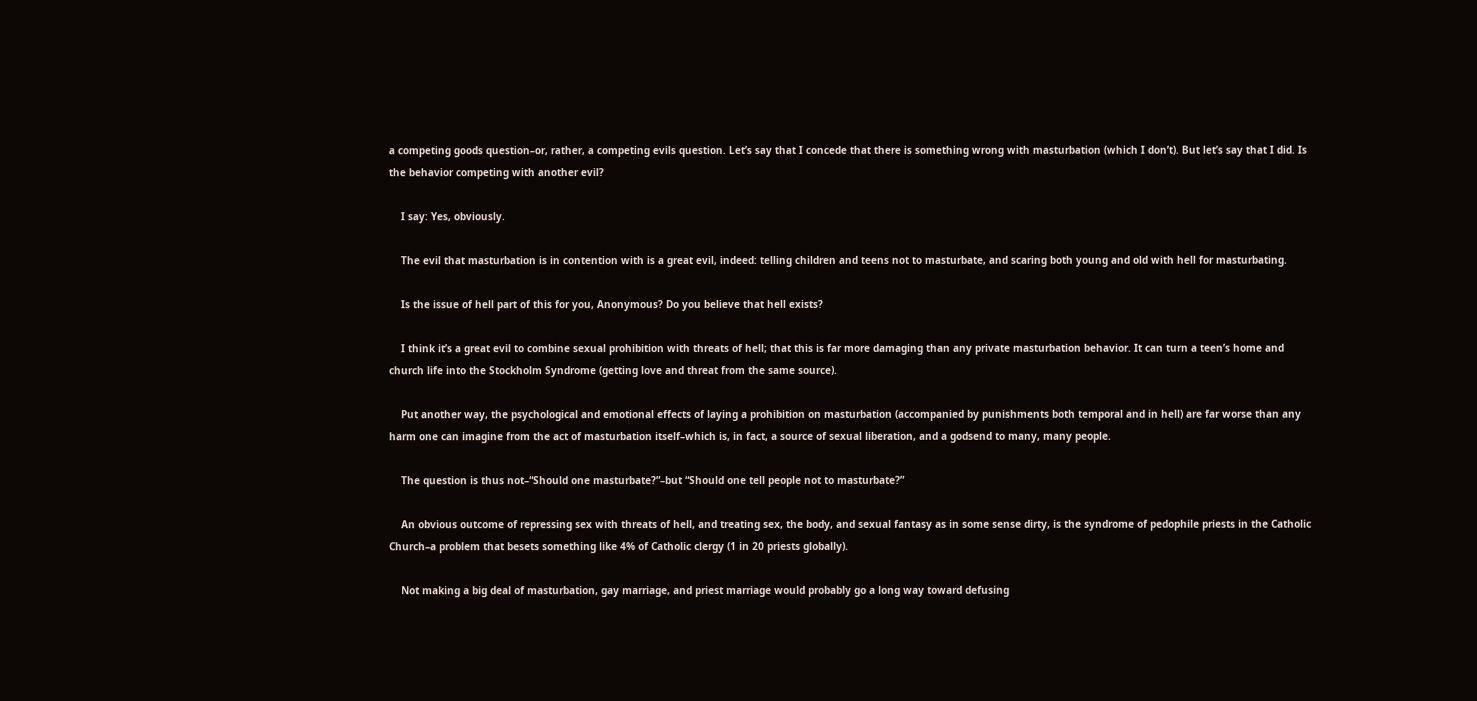a competing goods question–or, rather, a competing evils question. Let’s say that I concede that there is something wrong with masturbation (which I don’t). But let’s say that I did. Is the behavior competing with another evil?

    I say: Yes, obviously.

    The evil that masturbation is in contention with is a great evil, indeed: telling children and teens not to masturbate, and scaring both young and old with hell for masturbating.

    Is the issue of hell part of this for you, Anonymous? Do you believe that hell exists?

    I think it’s a great evil to combine sexual prohibition with threats of hell; that this is far more damaging than any private masturbation behavior. It can turn a teen’s home and church life into the Stockholm Syndrome (getting love and threat from the same source).

    Put another way, the psychological and emotional effects of laying a prohibition on masturbation (accompanied by punishments both temporal and in hell) are far worse than any harm one can imagine from the act of masturbation itself–which is, in fact, a source of sexual liberation, and a godsend to many, many people.

    The question is thus not–“Should one masturbate?”–but “Should one tell people not to masturbate?”

    An obvious outcome of repressing sex with threats of hell, and treating sex, the body, and sexual fantasy as in some sense dirty, is the syndrome of pedophile priests in the Catholic Church–a problem that besets something like 4% of Catholic clergy (1 in 20 priests globally).

    Not making a big deal of masturbation, gay marriage, and priest marriage would probably go a long way toward defusing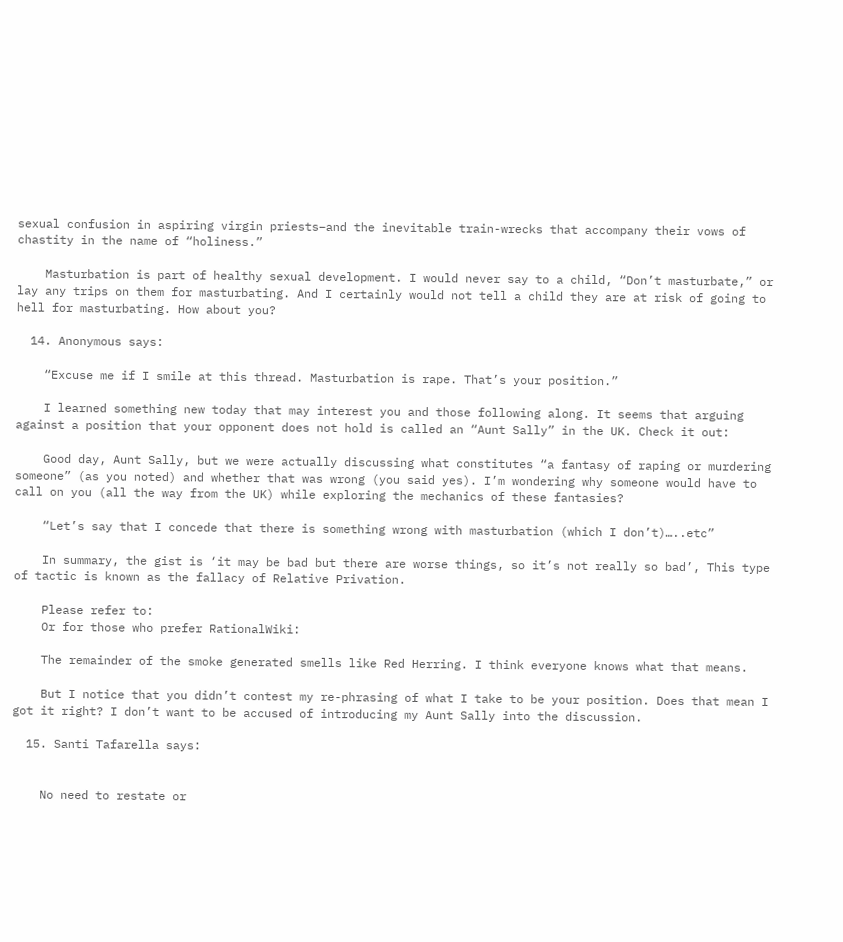sexual confusion in aspiring virgin priests–and the inevitable train-wrecks that accompany their vows of chastity in the name of “holiness.”

    Masturbation is part of healthy sexual development. I would never say to a child, “Don’t masturbate,” or lay any trips on them for masturbating. And I certainly would not tell a child they are at risk of going to hell for masturbating. How about you?

  14. Anonymous says:

    “Excuse me if I smile at this thread. Masturbation is rape. That’s your position.”

    I learned something new today that may interest you and those following along. It seems that arguing against a position that your opponent does not hold is called an “Aunt Sally” in the UK. Check it out:

    Good day, Aunt Sally, but we were actually discussing what constitutes “a fantasy of raping or murdering someone” (as you noted) and whether that was wrong (you said yes). I’m wondering why someone would have to call on you (all the way from the UK) while exploring the mechanics of these fantasies?

    “Let’s say that I concede that there is something wrong with masturbation (which I don’t)…..etc”

    In summary, the gist is ‘it may be bad but there are worse things, so it’s not really so bad’, This type of tactic is known as the fallacy of Relative Privation.

    Please refer to:
    Or for those who prefer RationalWiki:

    The remainder of the smoke generated smells like Red Herring. I think everyone knows what that means.

    But I notice that you didn’t contest my re-phrasing of what I take to be your position. Does that mean I got it right? I don’t want to be accused of introducing my Aunt Sally into the discussion.

  15. Santi Tafarella says:


    No need to restate or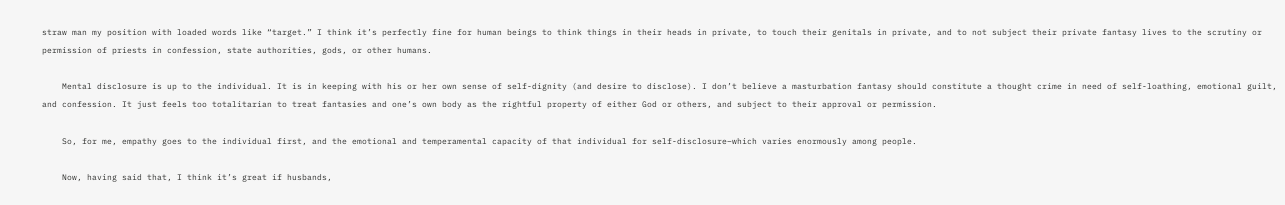straw man my position with loaded words like “target.” I think it’s perfectly fine for human beings to think things in their heads in private, to touch their genitals in private, and to not subject their private fantasy lives to the scrutiny or permission of priests in confession, state authorities, gods, or other humans.

    Mental disclosure is up to the individual. It is in keeping with his or her own sense of self-dignity (and desire to disclose). I don’t believe a masturbation fantasy should constitute a thought crime in need of self-loathing, emotional guilt, and confession. It just feels too totalitarian to treat fantasies and one’s own body as the rightful property of either God or others, and subject to their approval or permission.

    So, for me, empathy goes to the individual first, and the emotional and temperamental capacity of that individual for self-disclosure–which varies enormously among people.

    Now, having said that, I think it’s great if husbands,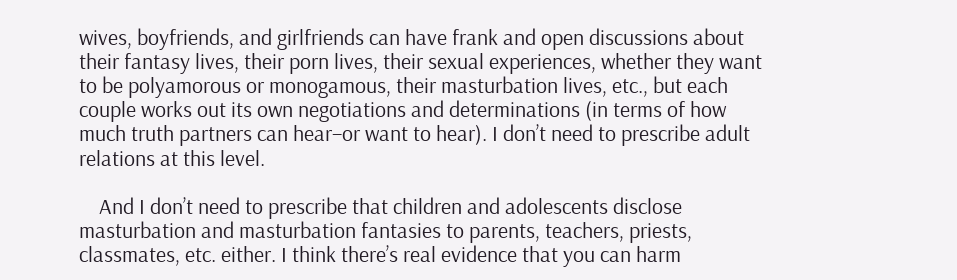wives, boyfriends, and girlfriends can have frank and open discussions about their fantasy lives, their porn lives, their sexual experiences, whether they want to be polyamorous or monogamous, their masturbation lives, etc., but each couple works out its own negotiations and determinations (in terms of how much truth partners can hear–or want to hear). I don’t need to prescribe adult relations at this level.

    And I don’t need to prescribe that children and adolescents disclose masturbation and masturbation fantasies to parents, teachers, priests, classmates, etc. either. I think there’s real evidence that you can harm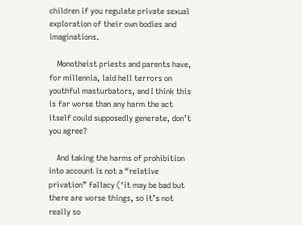children if you regulate private sexual exploration of their own bodies and imaginations.

    Monotheist priests and parents have, for millennia, laid hell terrors on youthful masturbators, and I think this is far worse than any harm the act itself could supposedly generate, don’t you agree?

    And taking the harms of prohibition into account is not a “relative privation” fallacy (‘it may be bad but there are worse things, so it’s not really so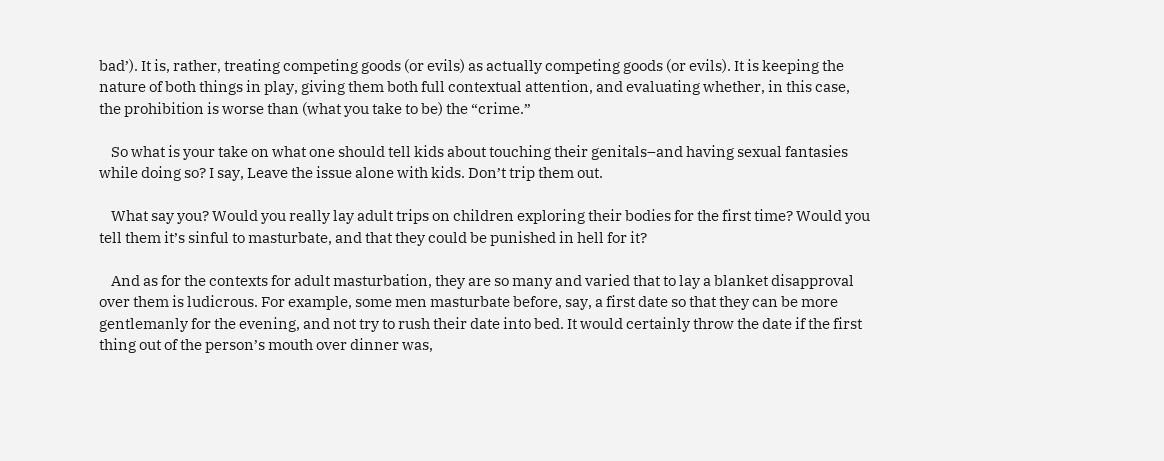bad’). It is, rather, treating competing goods (or evils) as actually competing goods (or evils). It is keeping the nature of both things in play, giving them both full contextual attention, and evaluating whether, in this case, the prohibition is worse than (what you take to be) the “crime.”

    So what is your take on what one should tell kids about touching their genitals–and having sexual fantasies while doing so? I say, Leave the issue alone with kids. Don’t trip them out.

    What say you? Would you really lay adult trips on children exploring their bodies for the first time? Would you tell them it’s sinful to masturbate, and that they could be punished in hell for it?

    And as for the contexts for adult masturbation, they are so many and varied that to lay a blanket disapproval over them is ludicrous. For example, some men masturbate before, say, a first date so that they can be more gentlemanly for the evening, and not try to rush their date into bed. It would certainly throw the date if the first thing out of the person’s mouth over dinner was,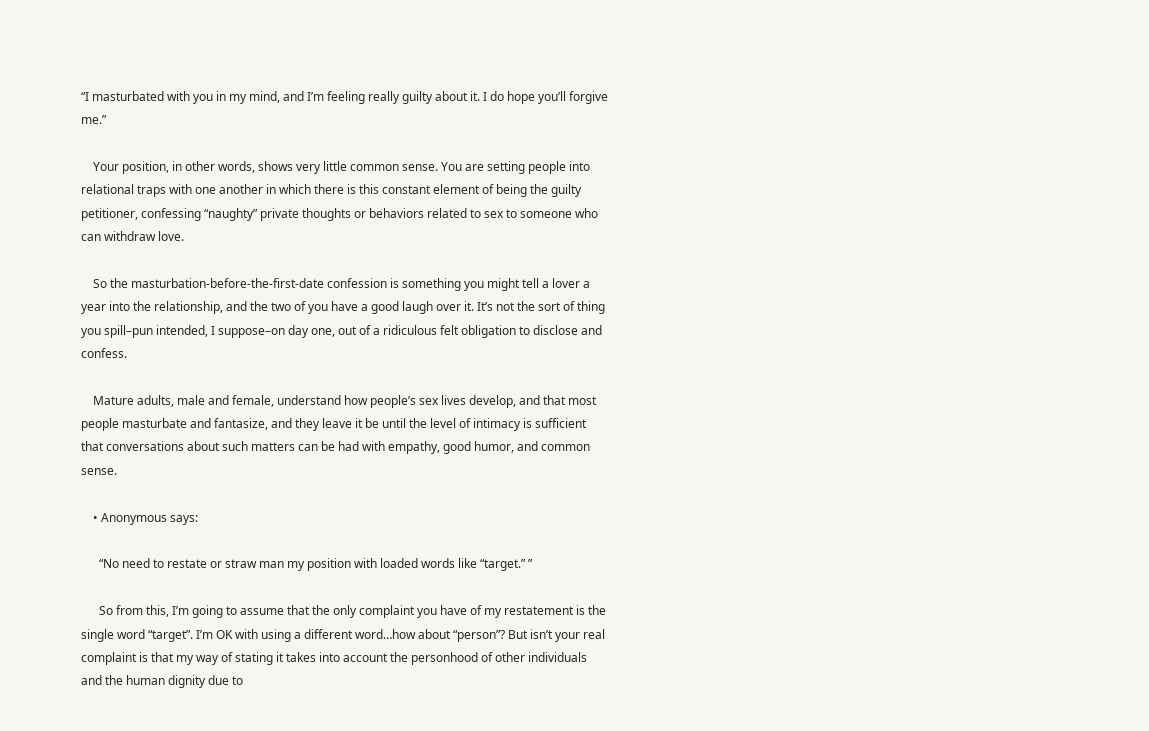“I masturbated with you in my mind, and I’m feeling really guilty about it. I do hope you’ll forgive me.”

    Your position, in other words, shows very little common sense. You are setting people into relational traps with one another in which there is this constant element of being the guilty petitioner, confessing “naughty” private thoughts or behaviors related to sex to someone who can withdraw love.

    So the masturbation-before-the-first-date confession is something you might tell a lover a year into the relationship, and the two of you have a good laugh over it. It’s not the sort of thing you spill–pun intended, I suppose–on day one, out of a ridiculous felt obligation to disclose and confess.

    Mature adults, male and female, understand how people’s sex lives develop, and that most people masturbate and fantasize, and they leave it be until the level of intimacy is sufficient that conversations about such matters can be had with empathy, good humor, and common sense.

    • Anonymous says:

      “No need to restate or straw man my position with loaded words like “target.” ”

      So from this, I’m going to assume that the only complaint you have of my restatement is the single word “target”. I’m OK with using a different word…how about “person”? But isn’t your real complaint is that my way of stating it takes into account the personhood of other individuals and the human dignity due to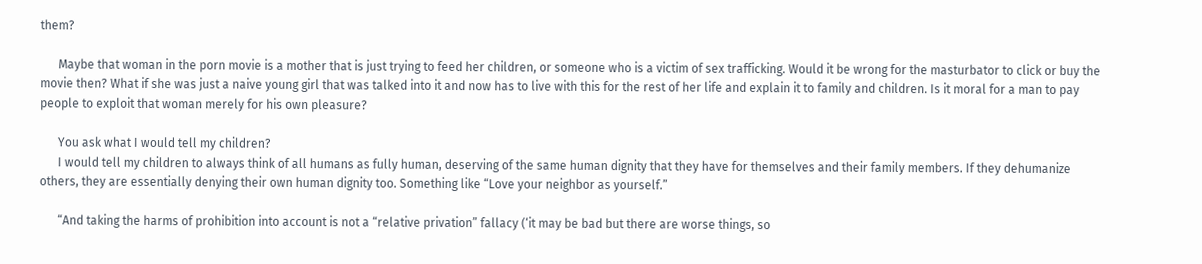them?

      Maybe that woman in the porn movie is a mother that is just trying to feed her children, or someone who is a victim of sex trafficking. Would it be wrong for the masturbator to click or buy the movie then? What if she was just a naive young girl that was talked into it and now has to live with this for the rest of her life and explain it to family and children. Is it moral for a man to pay people to exploit that woman merely for his own pleasure?

      You ask what I would tell my children?
      I would tell my children to always think of all humans as fully human, deserving of the same human dignity that they have for themselves and their family members. If they dehumanize others, they are essentially denying their own human dignity too. Something like “Love your neighbor as yourself.”

      “And taking the harms of prohibition into account is not a “relative privation” fallacy (‘it may be bad but there are worse things, so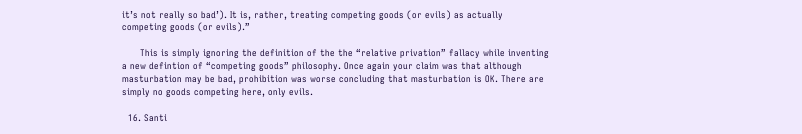it’s not really so bad’). It is, rather, treating competing goods (or evils) as actually competing goods (or evils).”

      This is simply ignoring the definition of the the “relative privation” fallacy while inventing a new defintion of “competing goods” philosophy. Once again your claim was that although masturbation may be bad, prohibition was worse concluding that masturbation is OK. There are simply no goods competing here, only evils.

  16. Santi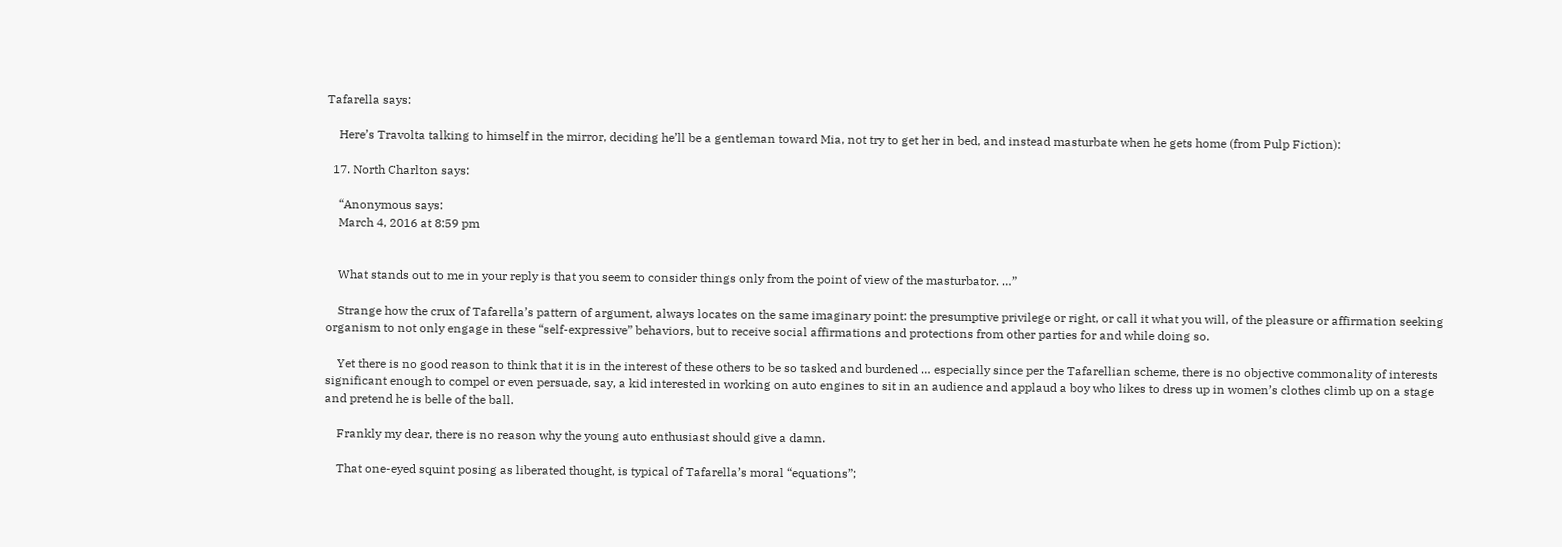Tafarella says:

    Here’s Travolta talking to himself in the mirror, deciding he’ll be a gentleman toward Mia, not try to get her in bed, and instead masturbate when he gets home (from Pulp Fiction):

  17. North Charlton says:

    “Anonymous says:
    March 4, 2016 at 8:59 pm


    What stands out to me in your reply is that you seem to consider things only from the point of view of the masturbator. …”

    Strange how the crux of Tafarella’s pattern of argument, always locates on the same imaginary point: the presumptive privilege or right, or call it what you will, of the pleasure or affirmation seeking organism to not only engage in these “self-expressive” behaviors, but to receive social affirmations and protections from other parties for and while doing so.

    Yet there is no good reason to think that it is in the interest of these others to be so tasked and burdened … especially since per the Tafarellian scheme, there is no objective commonality of interests significant enough to compel or even persuade, say, a kid interested in working on auto engines to sit in an audience and applaud a boy who likes to dress up in women’s clothes climb up on a stage and pretend he is belle of the ball.

    Frankly my dear, there is no reason why the young auto enthusiast should give a damn.

    That one-eyed squint posing as liberated thought, is typical of Tafarella’s moral “equations”;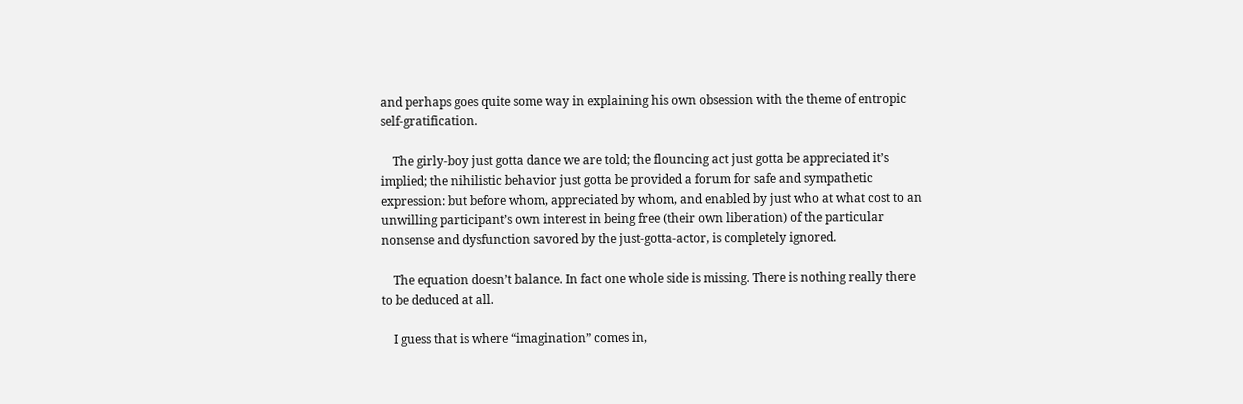and perhaps goes quite some way in explaining his own obsession with the theme of entropic self-gratification.

    The girly-boy just gotta dance we are told; the flouncing act just gotta be appreciated it’s implied; the nihilistic behavior just gotta be provided a forum for safe and sympathetic expression: but before whom, appreciated by whom, and enabled by just who at what cost to an unwilling participant’s own interest in being free (their own liberation) of the particular nonsense and dysfunction savored by the just-gotta-actor, is completely ignored.

    The equation doesn’t balance. In fact one whole side is missing. There is nothing really there to be deduced at all.

    I guess that is where “imagination” comes in,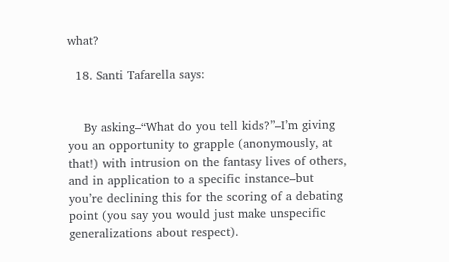what?

  18. Santi Tafarella says:


    By asking–“What do you tell kids?”–I’m giving you an opportunity to grapple (anonymously, at that!) with intrusion on the fantasy lives of others, and in application to a specific instance–but you’re declining this for the scoring of a debating point (you say you would just make unspecific generalizations about respect).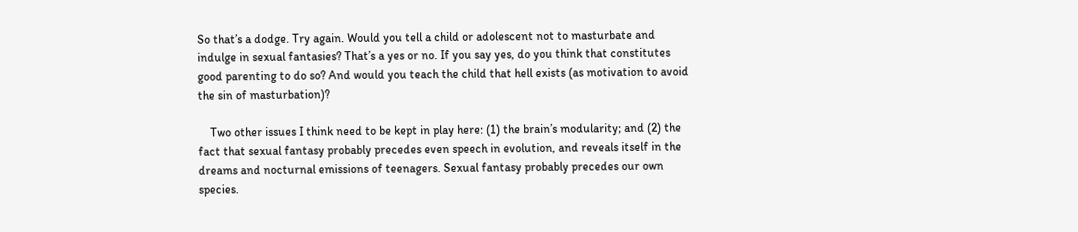So that’s a dodge. Try again. Would you tell a child or adolescent not to masturbate and indulge in sexual fantasies? That’s a yes or no. If you say yes, do you think that constitutes good parenting to do so? And would you teach the child that hell exists (as motivation to avoid the sin of masturbation)?

    Two other issues I think need to be kept in play here: (1) the brain’s modularity; and (2) the fact that sexual fantasy probably precedes even speech in evolution, and reveals itself in the dreams and nocturnal emissions of teenagers. Sexual fantasy probably precedes our own species.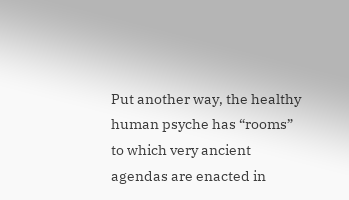Put another way, the healthy human psyche has “rooms” to which very ancient agendas are enacted in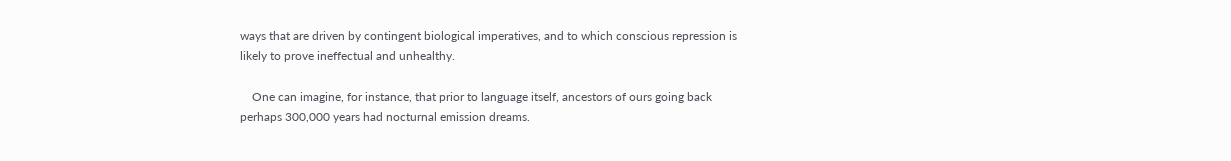ways that are driven by contingent biological imperatives, and to which conscious repression is likely to prove ineffectual and unhealthy.

    One can imagine, for instance, that prior to language itself, ancestors of ours going back perhaps 300,000 years had nocturnal emission dreams.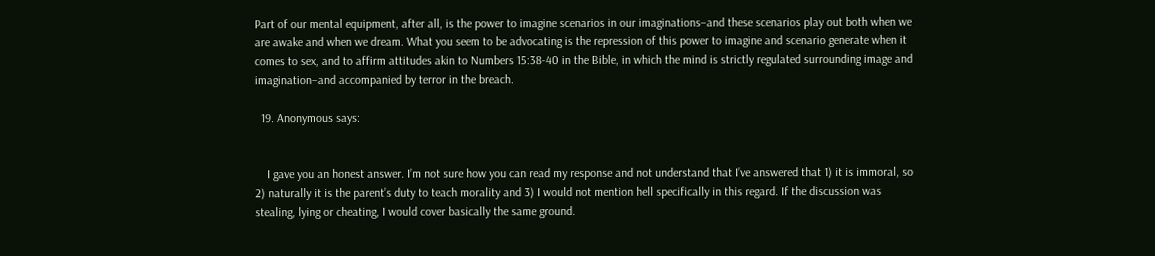Part of our mental equipment, after all, is the power to imagine scenarios in our imaginations–and these scenarios play out both when we are awake and when we dream. What you seem to be advocating is the repression of this power to imagine and scenario generate when it comes to sex, and to affirm attitudes akin to Numbers 15:38-40 in the Bible, in which the mind is strictly regulated surrounding image and imagination–and accompanied by terror in the breach.

  19. Anonymous says:


    I gave you an honest answer. I’m not sure how you can read my response and not understand that I’ve answered that 1) it is immoral, so 2) naturally it is the parent’s duty to teach morality and 3) I would not mention hell specifically in this regard. If the discussion was stealing, lying or cheating, I would cover basically the same ground.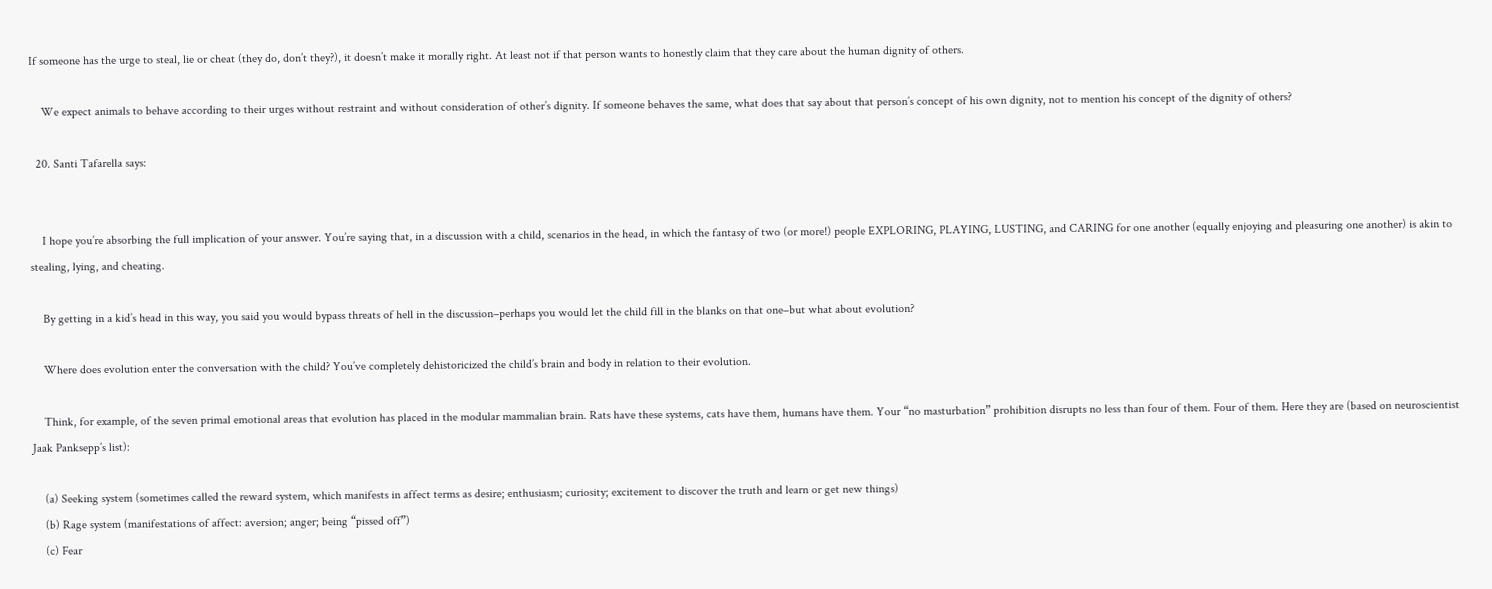If someone has the urge to steal, lie or cheat (they do, don’t they?), it doesn’t make it morally right. At least not if that person wants to honestly claim that they care about the human dignity of others.

    We expect animals to behave according to their urges without restraint and without consideration of other’s dignity. If someone behaves the same, what does that say about that person’s concept of his own dignity, not to mention his concept of the dignity of others?

  20. Santi Tafarella says:


    I hope you’re absorbing the full implication of your answer. You’re saying that, in a discussion with a child, scenarios in the head, in which the fantasy of two (or more!) people EXPLORING, PLAYING, LUSTING, and CARING for one another (equally enjoying and pleasuring one another) is akin to stealing, lying, and cheating.

    By getting in a kid’s head in this way, you said you would bypass threats of hell in the discussion–perhaps you would let the child fill in the blanks on that one–but what about evolution?

    Where does evolution enter the conversation with the child? You’ve completely dehistoricized the child’s brain and body in relation to their evolution.

    Think, for example, of the seven primal emotional areas that evolution has placed in the modular mammalian brain. Rats have these systems, cats have them, humans have them. Your “no masturbation” prohibition disrupts no less than four of them. Four of them. Here they are (based on neuroscientist Jaak Panksepp’s list):

    (a) Seeking system (sometimes called the reward system, which manifests in affect terms as desire; enthusiasm; curiosity; excitement to discover the truth and learn or get new things)
    (b) Rage system (manifestations of affect: aversion; anger; being “pissed off”)
    (c) Fear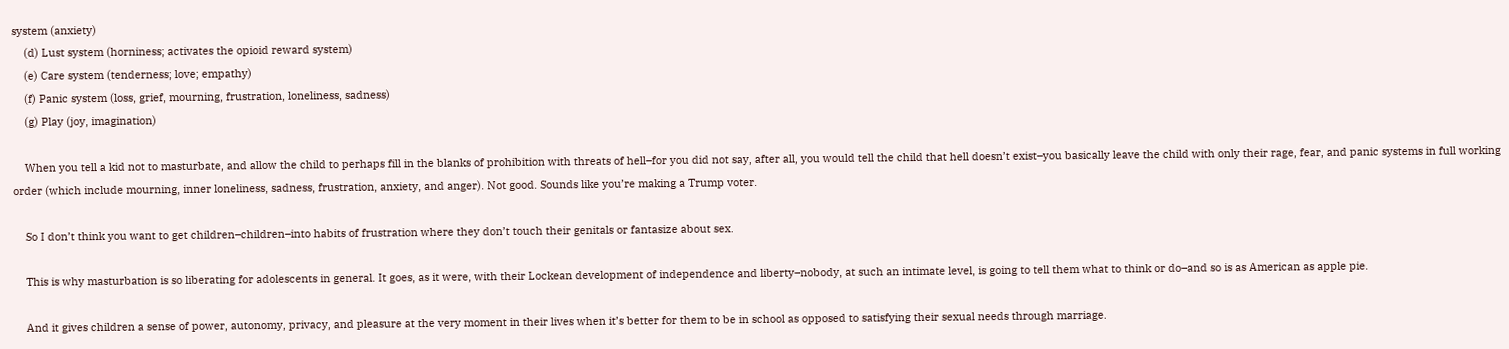system (anxiety)
    (d) Lust system (horniness; activates the opioid reward system)
    (e) Care system (tenderness; love; empathy)
    (f) Panic system (loss, grief, mourning, frustration, loneliness, sadness)
    (g) Play (joy, imagination)

    When you tell a kid not to masturbate, and allow the child to perhaps fill in the blanks of prohibition with threats of hell–for you did not say, after all, you would tell the child that hell doesn’t exist–you basically leave the child with only their rage, fear, and panic systems in full working order (which include mourning, inner loneliness, sadness, frustration, anxiety, and anger). Not good. Sounds like you’re making a Trump voter.

    So I don’t think you want to get children–children–into habits of frustration where they don’t touch their genitals or fantasize about sex.

    This is why masturbation is so liberating for adolescents in general. It goes, as it were, with their Lockean development of independence and liberty–nobody, at such an intimate level, is going to tell them what to think or do–and so is as American as apple pie.

    And it gives children a sense of power, autonomy, privacy, and pleasure at the very moment in their lives when it’s better for them to be in school as opposed to satisfying their sexual needs through marriage.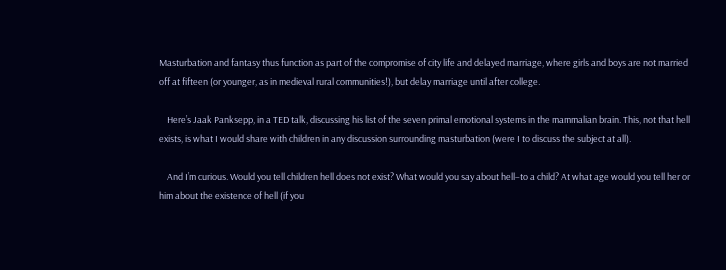Masturbation and fantasy thus function as part of the compromise of city life and delayed marriage, where girls and boys are not married off at fifteen (or younger, as in medieval rural communities!), but delay marriage until after college.

    Here’s Jaak Panksepp, in a TED talk, discussing his list of the seven primal emotional systems in the mammalian brain. This, not that hell exists, is what I would share with children in any discussion surrounding masturbation (were I to discuss the subject at all).

    And I’m curious. Would you tell children hell does not exist? What would you say about hell–to a child? At what age would you tell her or him about the existence of hell (if you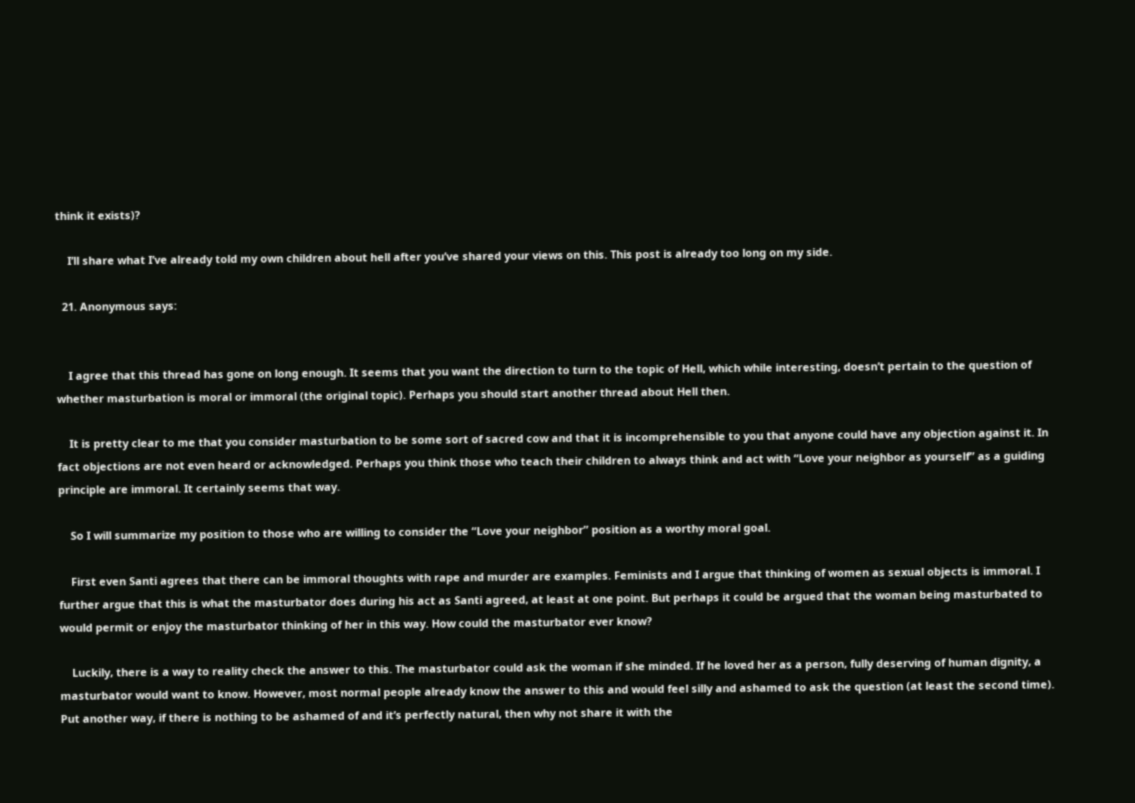think it exists)?

    I’ll share what I’ve already told my own children about hell after you’ve shared your views on this. This post is already too long on my side.

  21. Anonymous says:


    I agree that this thread has gone on long enough. It seems that you want the direction to turn to the topic of Hell, which while interesting, doesn’t pertain to the question of whether masturbation is moral or immoral (the original topic). Perhaps you should start another thread about Hell then.

    It is pretty clear to me that you consider masturbation to be some sort of sacred cow and that it is incomprehensible to you that anyone could have any objection against it. In fact objections are not even heard or acknowledged. Perhaps you think those who teach their children to always think and act with “Love your neighbor as yourself” as a guiding principle are immoral. It certainly seems that way.

    So I will summarize my position to those who are willing to consider the “Love your neighbor” position as a worthy moral goal.

    First even Santi agrees that there can be immoral thoughts with rape and murder are examples. Feminists and I argue that thinking of women as sexual objects is immoral. I further argue that this is what the masturbator does during his act as Santi agreed, at least at one point. But perhaps it could be argued that the woman being masturbated to would permit or enjoy the masturbator thinking of her in this way. How could the masturbator ever know?

    Luckily, there is a way to reality check the answer to this. The masturbator could ask the woman if she minded. If he loved her as a person, fully deserving of human dignity, a masturbator would want to know. However, most normal people already know the answer to this and would feel silly and ashamed to ask the question (at least the second time). Put another way, if there is nothing to be ashamed of and it’s perfectly natural, then why not share it with the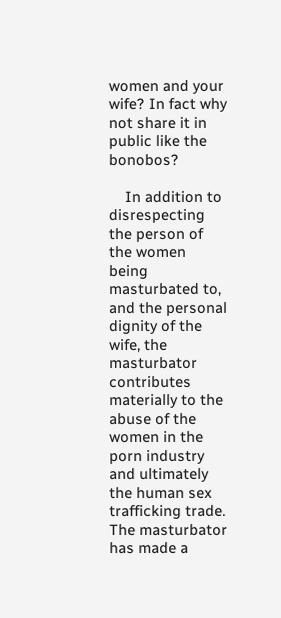women and your wife? In fact why not share it in public like the bonobos?

    In addition to disrespecting the person of the women being masturbated to, and the personal dignity of the wife, the masturbator contributes materially to the abuse of the women in the porn industry and ultimately the human sex trafficking trade. The masturbator has made a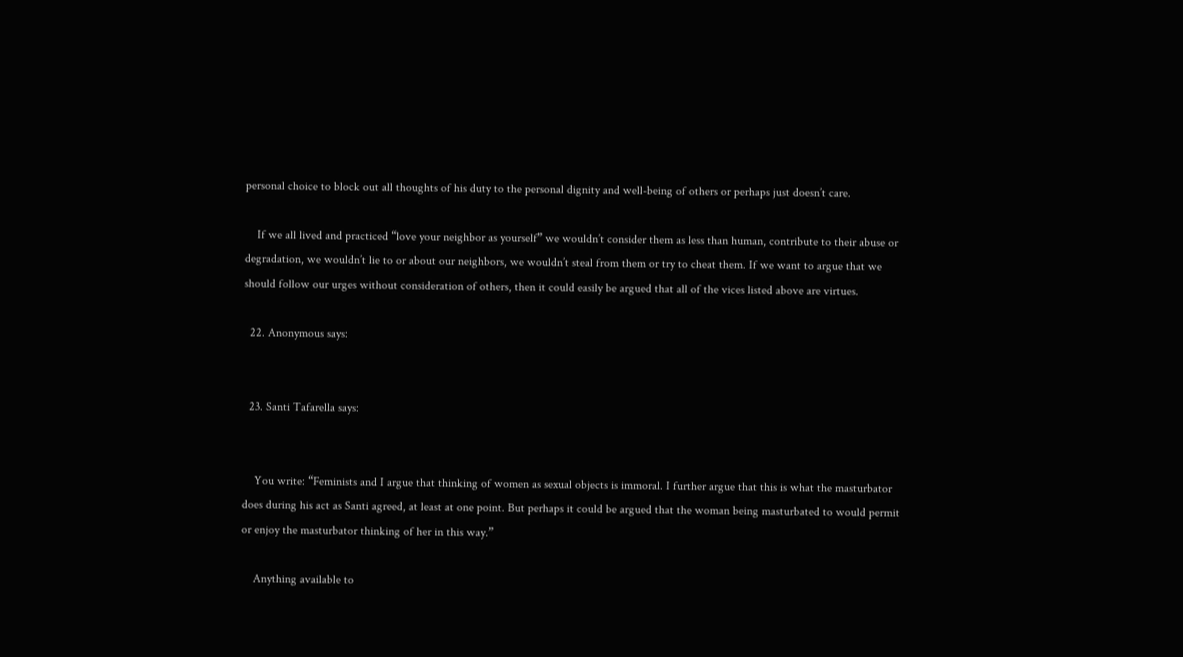personal choice to block out all thoughts of his duty to the personal dignity and well-being of others or perhaps just doesn’t care.

    If we all lived and practiced “love your neighbor as yourself” we wouldn’t consider them as less than human, contribute to their abuse or degradation, we wouldn’t lie to or about our neighbors, we wouldn’t steal from them or try to cheat them. If we want to argue that we should follow our urges without consideration of others, then it could easily be argued that all of the vices listed above are virtues.

  22. Anonymous says:


  23. Santi Tafarella says:


    You write: “Feminists and I argue that thinking of women as sexual objects is immoral. I further argue that this is what the masturbator does during his act as Santi agreed, at least at one point. But perhaps it could be argued that the woman being masturbated to would permit or enjoy the masturbator thinking of her in this way.”

    Anything available to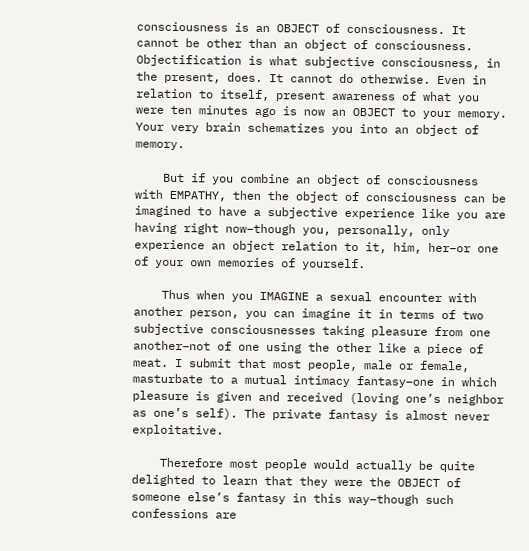consciousness is an OBJECT of consciousness. It cannot be other than an object of consciousness. Objectification is what subjective consciousness, in the present, does. It cannot do otherwise. Even in relation to itself, present awareness of what you were ten minutes ago is now an OBJECT to your memory. Your very brain schematizes you into an object of memory.

    But if you combine an object of consciousness with EMPATHY, then the object of consciousness can be imagined to have a subjective experience like you are having right now–though you, personally, only experience an object relation to it, him, her–or one of your own memories of yourself.

    Thus when you IMAGINE a sexual encounter with another person, you can imagine it in terms of two subjective consciousnesses taking pleasure from one another–not of one using the other like a piece of meat. I submit that most people, male or female, masturbate to a mutual intimacy fantasy–one in which pleasure is given and received (loving one’s neighbor as one’s self). The private fantasy is almost never exploitative.

    Therefore most people would actually be quite delighted to learn that they were the OBJECT of someone else’s fantasy in this way–though such confessions are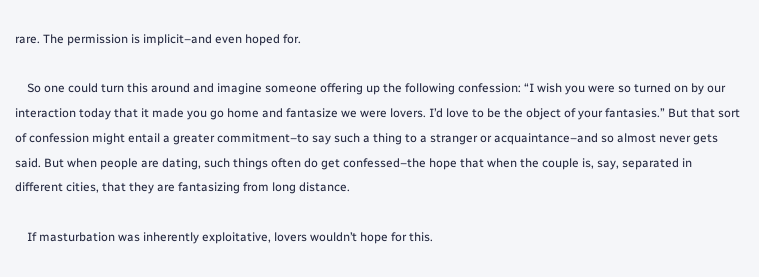rare. The permission is implicit–and even hoped for.

    So one could turn this around and imagine someone offering up the following confession: “I wish you were so turned on by our interaction today that it made you go home and fantasize we were lovers. I’d love to be the object of your fantasies.” But that sort of confession might entail a greater commitment–to say such a thing to a stranger or acquaintance–and so almost never gets said. But when people are dating, such things often do get confessed–the hope that when the couple is, say, separated in different cities, that they are fantasizing from long distance.

    If masturbation was inherently exploitative, lovers wouldn’t hope for this.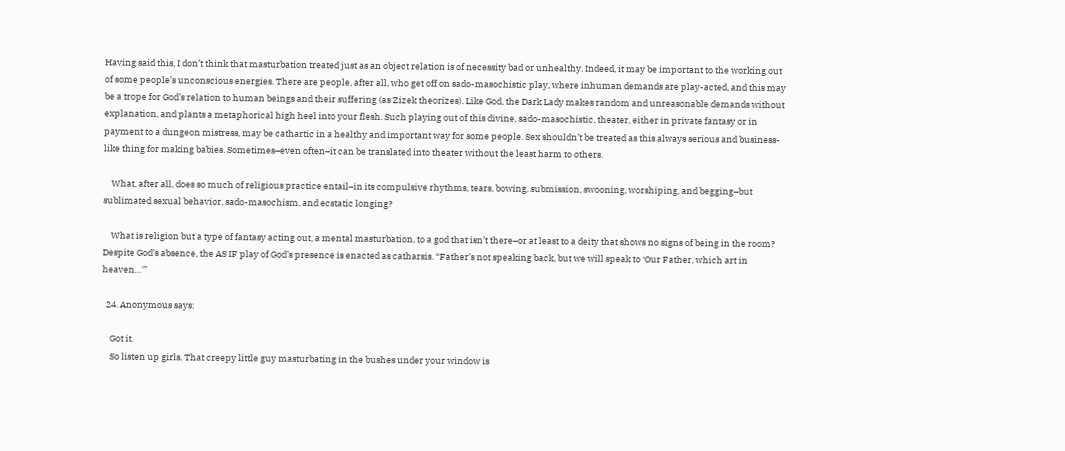Having said this, I don’t think that masturbation treated just as an object relation is of necessity bad or unhealthy. Indeed, it may be important to the working out of some people’s unconscious energies. There are people, after all, who get off on sado-masochistic play, where inhuman demands are play-acted, and this may be a trope for God’s relation to human beings and their suffering (as Zizek theorizes). Like God, the Dark Lady makes random and unreasonable demands without explanation, and plants a metaphorical high heel into your flesh. Such playing out of this divine, sado-masochistic, theater, either in private fantasy or in payment to a dungeon mistress, may be cathartic in a healthy and important way for some people. Sex shouldn’t be treated as this always serious and business-like thing for making babies. Sometimes–even often–it can be translated into theater without the least harm to others.

    What, after all, does so much of religious practice entail–in its compulsive rhythms, tears, bowing, submission, swooning, worshiping, and begging–but sublimated sexual behavior, sado-masochism, and ecstatic longing?

    What is religion but a type of fantasy acting out, a mental masturbation, to a god that isn’t there–or at least to a deity that shows no signs of being in the room? Despite God’s absence, the AS IF play of God’s presence is enacted as catharsis. “Father’s not speaking back, but we will speak to ‘Our Father, which art in heaven…'”

  24. Anonymous says:

    Got it.
    So listen up girls. That creepy little guy masturbating in the bushes under your window is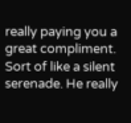really paying you a great compliment. Sort of like a silent serenade. He really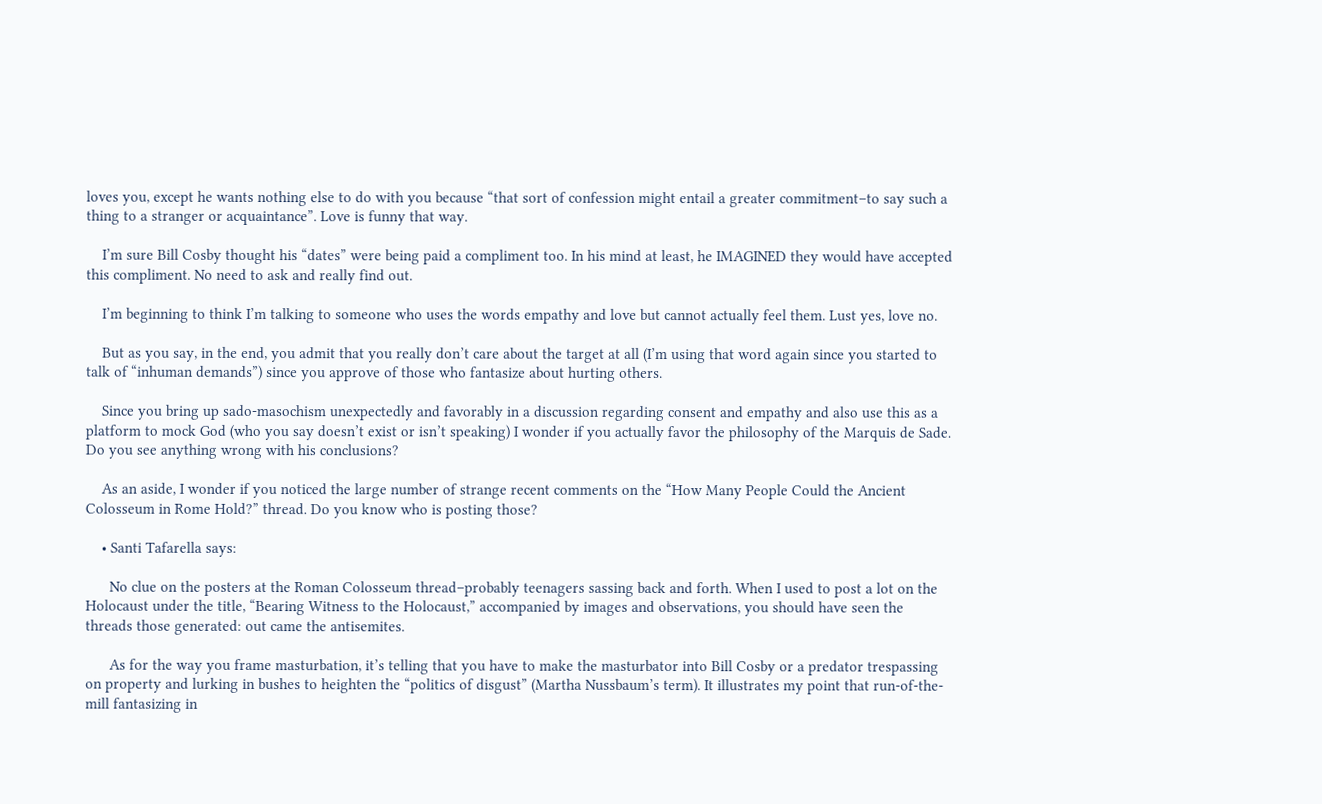loves you, except he wants nothing else to do with you because “that sort of confession might entail a greater commitment–to say such a thing to a stranger or acquaintance”. Love is funny that way.

    I’m sure Bill Cosby thought his “dates” were being paid a compliment too. In his mind at least, he IMAGINED they would have accepted this compliment. No need to ask and really find out.

    I’m beginning to think I’m talking to someone who uses the words empathy and love but cannot actually feel them. Lust yes, love no.

    But as you say, in the end, you admit that you really don’t care about the target at all (I’m using that word again since you started to talk of “inhuman demands”) since you approve of those who fantasize about hurting others.

    Since you bring up sado-masochism unexpectedly and favorably in a discussion regarding consent and empathy and also use this as a platform to mock God (who you say doesn’t exist or isn’t speaking) I wonder if you actually favor the philosophy of the Marquis de Sade. Do you see anything wrong with his conclusions?

    As an aside, I wonder if you noticed the large number of strange recent comments on the “How Many People Could the Ancient Colosseum in Rome Hold?” thread. Do you know who is posting those?

    • Santi Tafarella says:

      No clue on the posters at the Roman Colosseum thread–probably teenagers sassing back and forth. When I used to post a lot on the Holocaust under the title, “Bearing Witness to the Holocaust,” accompanied by images and observations, you should have seen the threads those generated: out came the antisemites.

      As for the way you frame masturbation, it’s telling that you have to make the masturbator into Bill Cosby or a predator trespassing on property and lurking in bushes to heighten the “politics of disgust” (Martha Nussbaum’s term). It illustrates my point that run-of-the-mill fantasizing in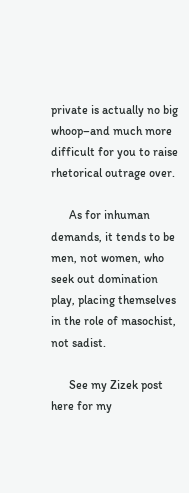private is actually no big whoop–and much more difficult for you to raise rhetorical outrage over.

      As for inhuman demands, it tends to be men, not women, who seek out domination play, placing themselves in the role of masochist, not sadist.

      See my Zizek post here for my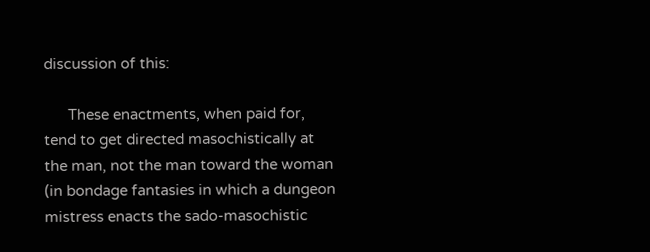discussion of this:

      These enactments, when paid for, tend to get directed masochistically at the man, not the man toward the woman (in bondage fantasies in which a dungeon mistress enacts the sado-masochistic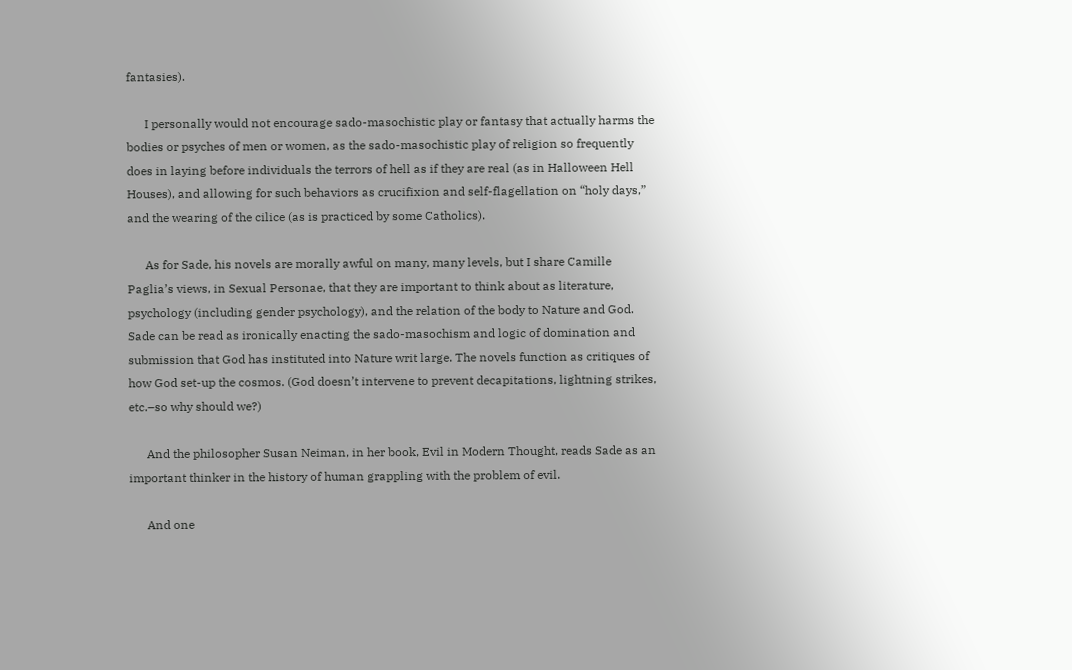fantasies).

      I personally would not encourage sado-masochistic play or fantasy that actually harms the bodies or psyches of men or women, as the sado-masochistic play of religion so frequently does in laying before individuals the terrors of hell as if they are real (as in Halloween Hell Houses), and allowing for such behaviors as crucifixion and self-flagellation on “holy days,” and the wearing of the cilice (as is practiced by some Catholics).

      As for Sade, his novels are morally awful on many, many levels, but I share Camille Paglia’s views, in Sexual Personae, that they are important to think about as literature, psychology (including gender psychology), and the relation of the body to Nature and God. Sade can be read as ironically enacting the sado-masochism and logic of domination and submission that God has instituted into Nature writ large. The novels function as critiques of how God set-up the cosmos. (God doesn’t intervene to prevent decapitations, lightning strikes, etc.–so why should we?)

      And the philosopher Susan Neiman, in her book, Evil in Modern Thought, reads Sade as an important thinker in the history of human grappling with the problem of evil.

      And one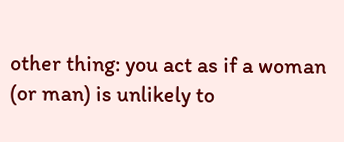other thing: you act as if a woman (or man) is unlikely to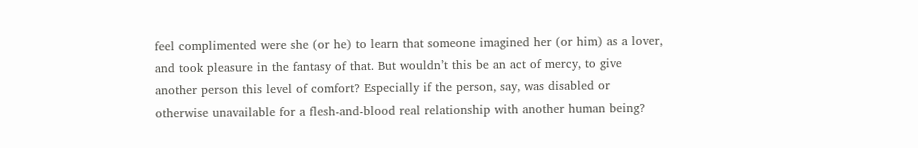feel complimented were she (or he) to learn that someone imagined her (or him) as a lover, and took pleasure in the fantasy of that. But wouldn’t this be an act of mercy, to give another person this level of comfort? Especially if the person, say, was disabled or otherwise unavailable for a flesh-and-blood real relationship with another human being?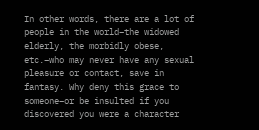In other words, there are a lot of people in the world–the widowed elderly, the morbidly obese, etc.–who may never have any sexual pleasure or contact, save in fantasy. Why deny this grace to someone–or be insulted if you discovered you were a character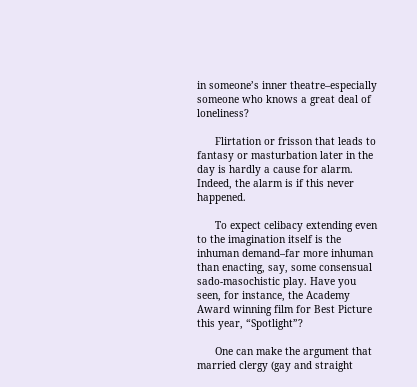in someone’s inner theatre–especially someone who knows a great deal of loneliness?

      Flirtation or frisson that leads to fantasy or masturbation later in the day is hardly a cause for alarm. Indeed, the alarm is if this never happened.

      To expect celibacy extending even to the imagination itself is the inhuman demand–far more inhuman than enacting, say, some consensual sado-masochistic play. Have you seen, for instance, the Academy Award winning film for Best Picture this year, “Spotlight”?

      One can make the argument that married clergy (gay and straight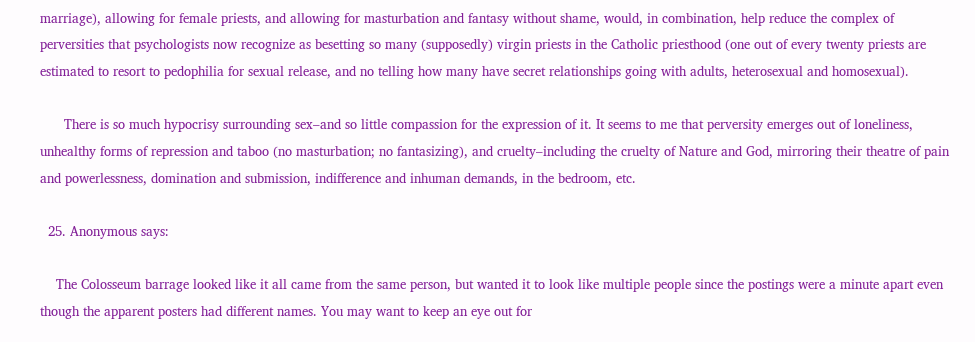marriage), allowing for female priests, and allowing for masturbation and fantasy without shame, would, in combination, help reduce the complex of perversities that psychologists now recognize as besetting so many (supposedly) virgin priests in the Catholic priesthood (one out of every twenty priests are estimated to resort to pedophilia for sexual release, and no telling how many have secret relationships going with adults, heterosexual and homosexual).

      There is so much hypocrisy surrounding sex–and so little compassion for the expression of it. It seems to me that perversity emerges out of loneliness, unhealthy forms of repression and taboo (no masturbation; no fantasizing), and cruelty–including the cruelty of Nature and God, mirroring their theatre of pain and powerlessness, domination and submission, indifference and inhuman demands, in the bedroom, etc.

  25. Anonymous says:

    The Colosseum barrage looked like it all came from the same person, but wanted it to look like multiple people since the postings were a minute apart even though the apparent posters had different names. You may want to keep an eye out for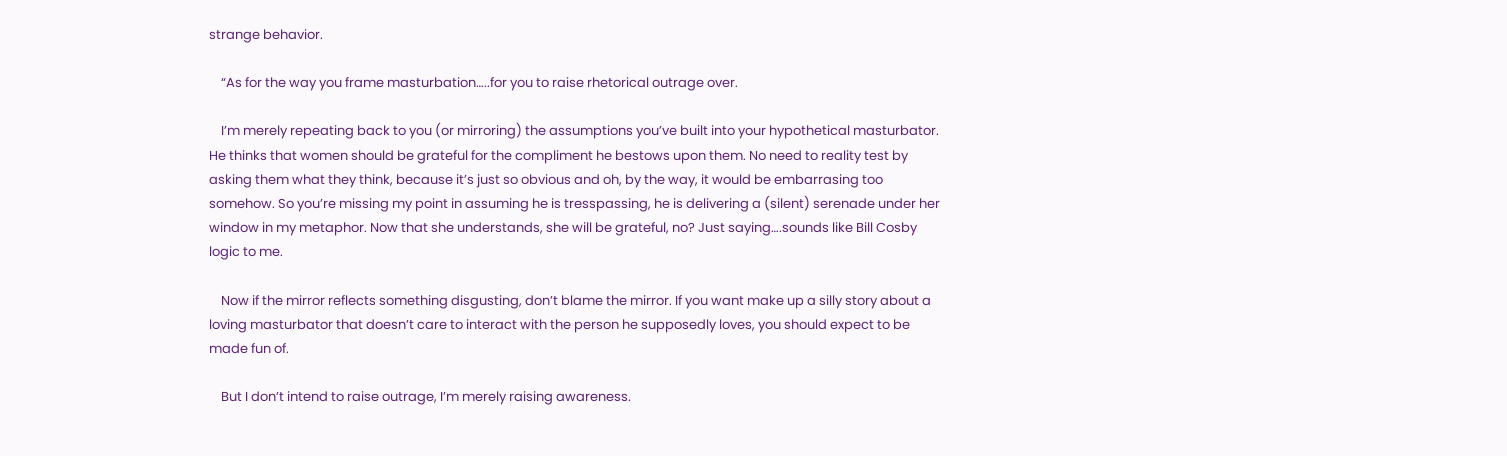strange behavior.

    “As for the way you frame masturbation…..for you to raise rhetorical outrage over.

    I’m merely repeating back to you (or mirroring) the assumptions you’ve built into your hypothetical masturbator. He thinks that women should be grateful for the compliment he bestows upon them. No need to reality test by asking them what they think, because it’s just so obvious and oh, by the way, it would be embarrasing too somehow. So you’re missing my point in assuming he is tresspassing, he is delivering a (silent) serenade under her window in my metaphor. Now that she understands, she will be grateful, no? Just saying….sounds like Bill Cosby logic to me.

    Now if the mirror reflects something disgusting, don’t blame the mirror. If you want make up a silly story about a loving masturbator that doesn’t care to interact with the person he supposedly loves, you should expect to be made fun of.

    But I don’t intend to raise outrage, I’m merely raising awareness.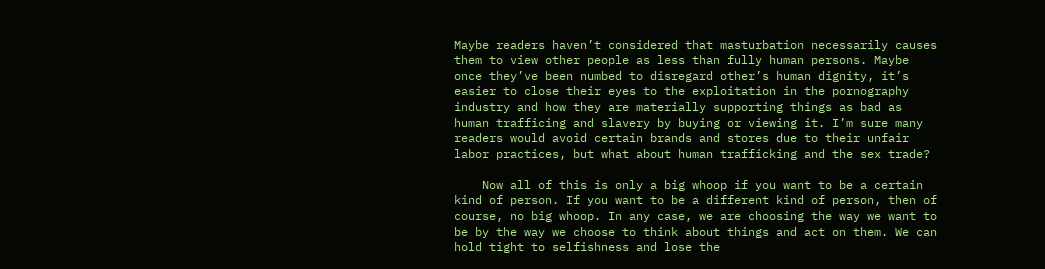Maybe readers haven’t considered that masturbation necessarily causes them to view other people as less than fully human persons. Maybe once they’ve been numbed to disregard other’s human dignity, it’s easier to close their eyes to the exploitation in the pornography industry and how they are materially supporting things as bad as human trafficing and slavery by buying or viewing it. I’m sure many readers would avoid certain brands and stores due to their unfair labor practices, but what about human trafficking and the sex trade?

    Now all of this is only a big whoop if you want to be a certain kind of person. If you want to be a different kind of person, then of course, no big whoop. In any case, we are choosing the way we want to be by the way we choose to think about things and act on them. We can hold tight to selfishness and lose the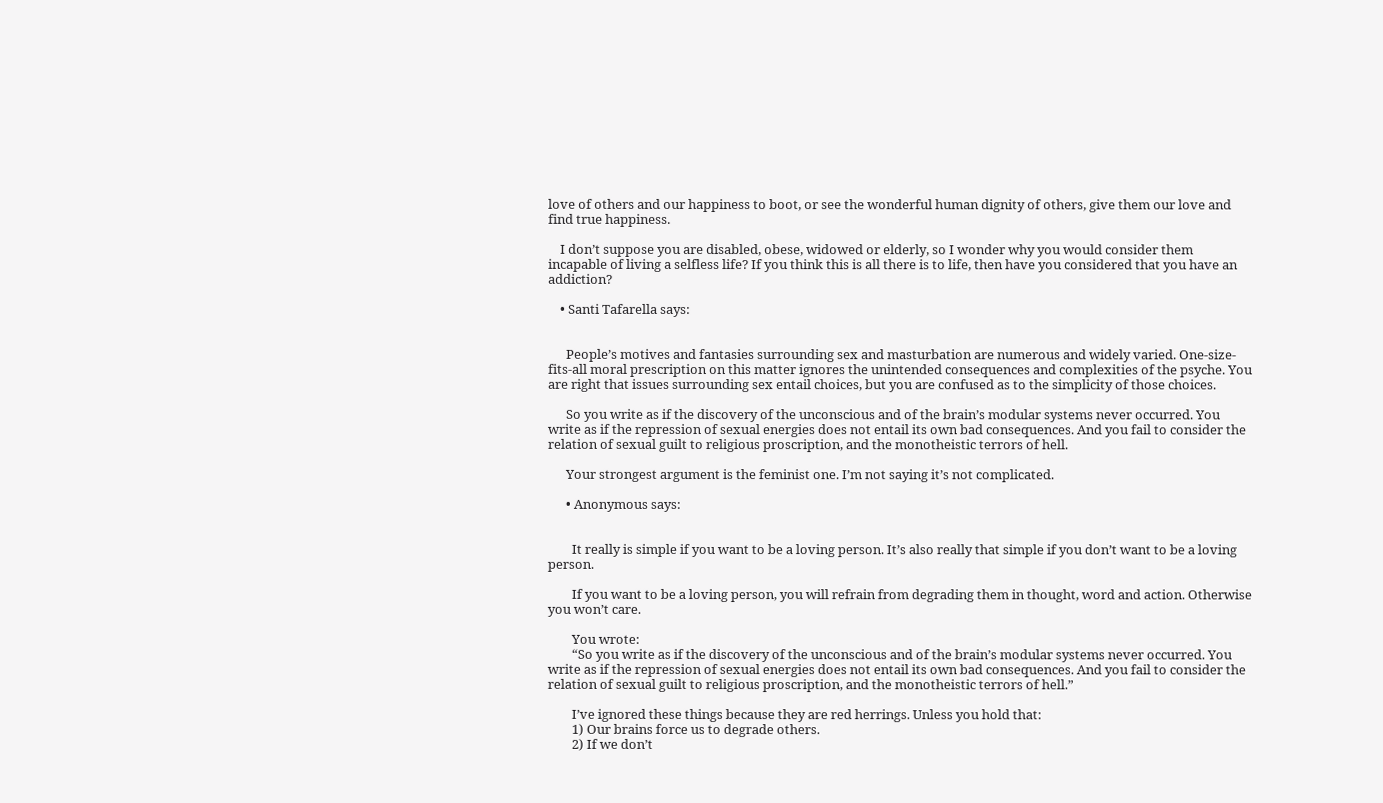love of others and our happiness to boot, or see the wonderful human dignity of others, give them our love and find true happiness.

    I don’t suppose you are disabled, obese, widowed or elderly, so I wonder why you would consider them incapable of living a selfless life? If you think this is all there is to life, then have you considered that you have an addiction?

    • Santi Tafarella says:


      People’s motives and fantasies surrounding sex and masturbation are numerous and widely varied. One-size-fits-all moral prescription on this matter ignores the unintended consequences and complexities of the psyche. You are right that issues surrounding sex entail choices, but you are confused as to the simplicity of those choices.

      So you write as if the discovery of the unconscious and of the brain’s modular systems never occurred. You write as if the repression of sexual energies does not entail its own bad consequences. And you fail to consider the relation of sexual guilt to religious proscription, and the monotheistic terrors of hell.

      Your strongest argument is the feminist one. I’m not saying it’s not complicated.

      • Anonymous says:


        It really is simple if you want to be a loving person. It’s also really that simple if you don’t want to be a loving person.

        If you want to be a loving person, you will refrain from degrading them in thought, word and action. Otherwise you won’t care.

        You wrote:
        “So you write as if the discovery of the unconscious and of the brain’s modular systems never occurred. You write as if the repression of sexual energies does not entail its own bad consequences. And you fail to consider the relation of sexual guilt to religious proscription, and the monotheistic terrors of hell.”

        I’ve ignored these things because they are red herrings. Unless you hold that:
        1) Our brains force us to degrade others.
        2) If we don’t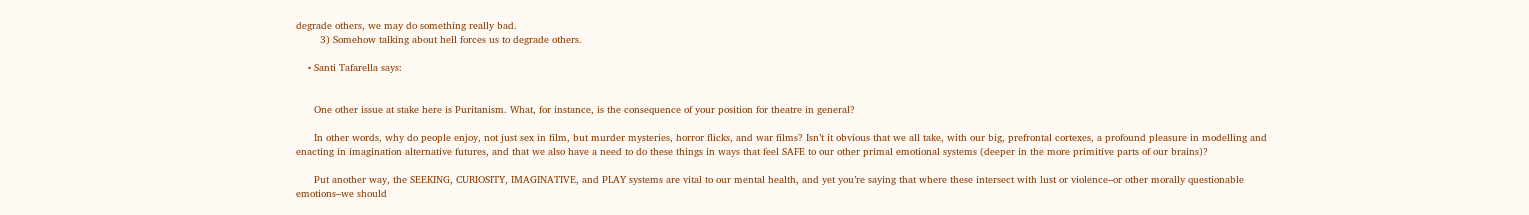degrade others, we may do something really bad.
        3) Somehow talking about hell forces us to degrade others.

    • Santi Tafarella says:


      One other issue at stake here is Puritanism. What, for instance, is the consequence of your position for theatre in general?

      In other words, why do people enjoy, not just sex in film, but murder mysteries, horror flicks, and war films? Isn’t it obvious that we all take, with our big, prefrontal cortexes, a profound pleasure in modelling and enacting in imagination alternative futures, and that we also have a need to do these things in ways that feel SAFE to our other primal emotional systems (deeper in the more primitive parts of our brains)?

      Put another way, the SEEKING, CURIOSITY, IMAGINATIVE, and PLAY systems are vital to our mental health, and yet you’re saying that where these intersect with lust or violence–or other morally questionable emotions–we should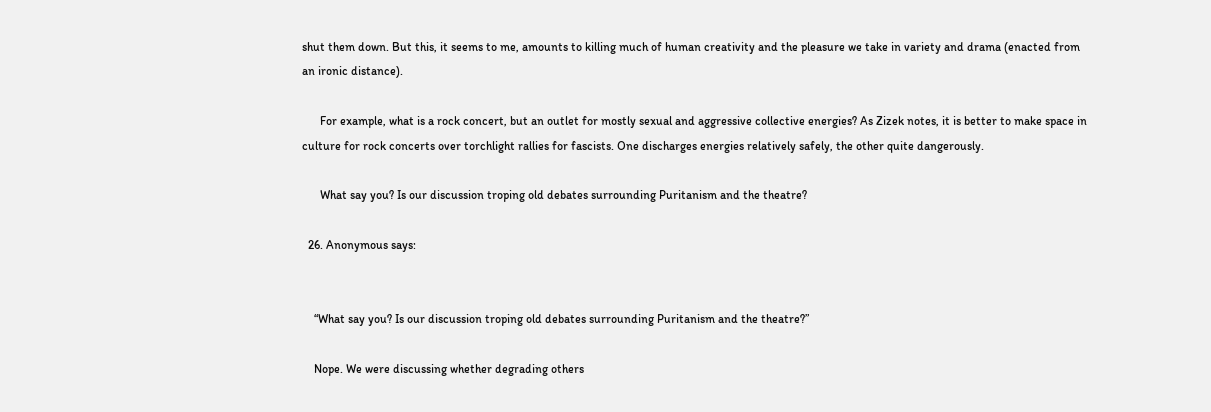shut them down. But this, it seems to me, amounts to killing much of human creativity and the pleasure we take in variety and drama (enacted from an ironic distance).

      For example, what is a rock concert, but an outlet for mostly sexual and aggressive collective energies? As Zizek notes, it is better to make space in culture for rock concerts over torchlight rallies for fascists. One discharges energies relatively safely, the other quite dangerously.

      What say you? Is our discussion troping old debates surrounding Puritanism and the theatre?

  26. Anonymous says:


    “What say you? Is our discussion troping old debates surrounding Puritanism and the theatre?”

    Nope. We were discussing whether degrading others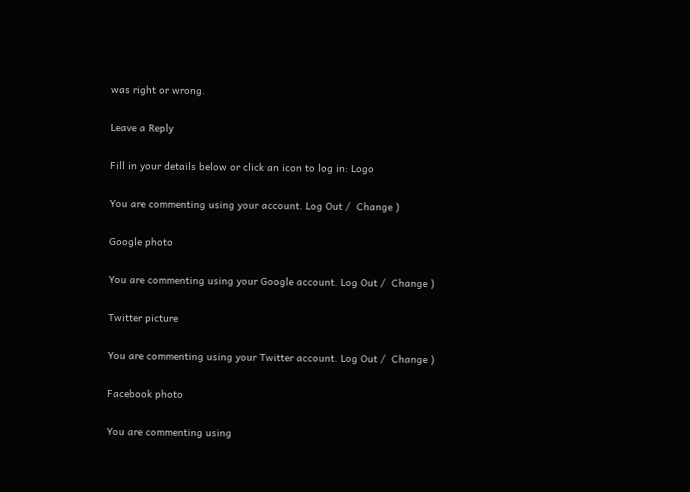was right or wrong.

Leave a Reply

Fill in your details below or click an icon to log in: Logo

You are commenting using your account. Log Out /  Change )

Google photo

You are commenting using your Google account. Log Out /  Change )

Twitter picture

You are commenting using your Twitter account. Log Out /  Change )

Facebook photo

You are commenting using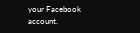your Facebook account.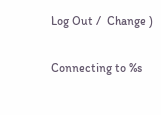Log Out /  Change )

Connecting to %s